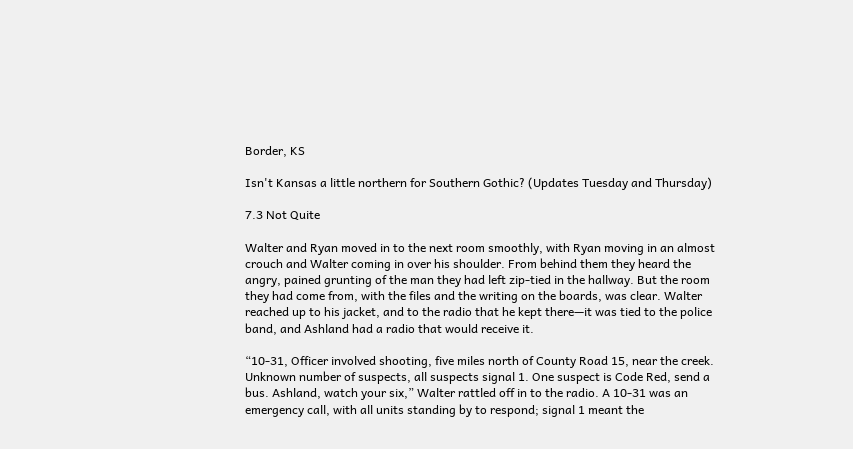Border, KS

Isn't Kansas a little northern for Southern Gothic? (Updates Tuesday and Thursday)

7.3 Not Quite

Walter and Ryan moved in to the next room smoothly, with Ryan moving in an almost crouch and Walter coming in over his shoulder. From behind them they heard the angry, pained grunting of the man they had left zip-tied in the hallway. But the room they had come from, with the files and the writing on the boards, was clear. Walter reached up to his jacket, and to the radio that he kept there—it was tied to the police band, and Ashland had a radio that would receive it.

“10-31, Officer involved shooting, five miles north of County Road 15, near the creek. Unknown number of suspects, all suspects signal 1. One suspect is Code Red, send a bus. Ashland, watch your six,” Walter rattled off in to the radio. A 10-31 was an emergency call, with all units standing by to respond; signal 1 meant the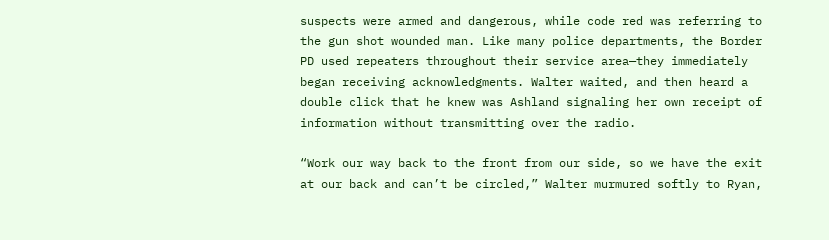suspects were armed and dangerous, while code red was referring to the gun shot wounded man. Like many police departments, the Border PD used repeaters throughout their service area—they immediately began receiving acknowledgments. Walter waited, and then heard a double click that he knew was Ashland signaling her own receipt of information without transmitting over the radio.

“Work our way back to the front from our side, so we have the exit at our back and can’t be circled,” Walter murmured softly to Ryan,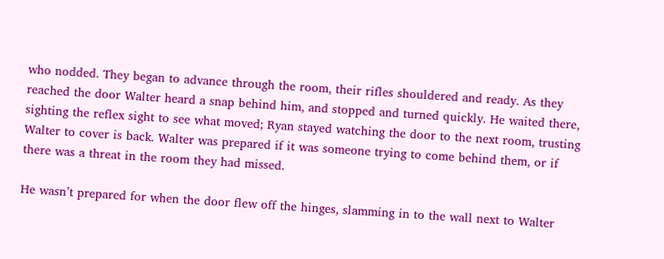who nodded. They began to advance through the room, their rifles shouldered and ready. As they reached the door Walter heard a snap behind him, and stopped and turned quickly. He waited there, sighting the reflex sight to see what moved; Ryan stayed watching the door to the next room, trusting Walter to cover is back. Walter was prepared if it was someone trying to come behind them, or if there was a threat in the room they had missed.

He wasn’t prepared for when the door flew off the hinges, slamming in to the wall next to Walter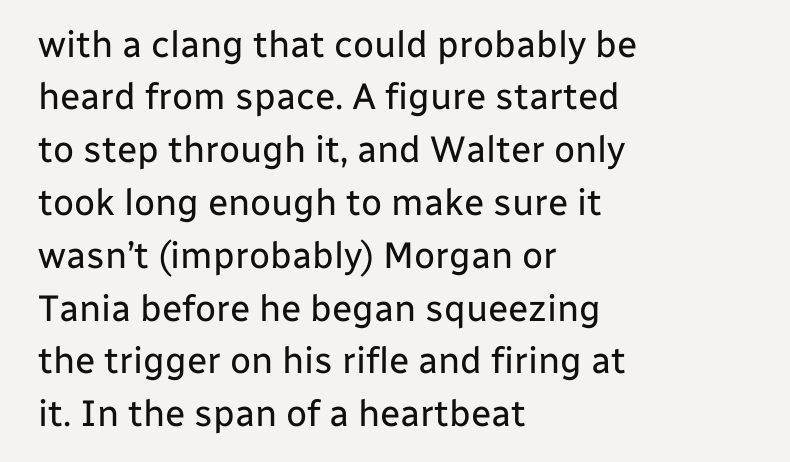with a clang that could probably be heard from space. A figure started to step through it, and Walter only took long enough to make sure it wasn’t (improbably) Morgan or Tania before he began squeezing the trigger on his rifle and firing at it. In the span of a heartbeat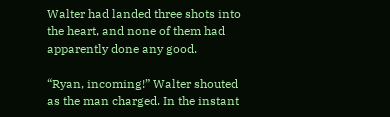Walter had landed three shots into the heart, and none of them had apparently done any good.

“Ryan, incoming!” Walter shouted as the man charged. In the instant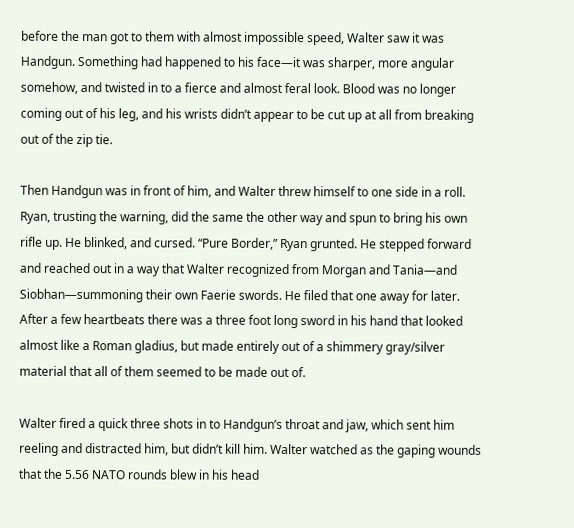before the man got to them with almost impossible speed, Walter saw it was Handgun. Something had happened to his face—it was sharper, more angular somehow, and twisted in to a fierce and almost feral look. Blood was no longer coming out of his leg, and his wrists didn’t appear to be cut up at all from breaking out of the zip tie.

Then Handgun was in front of him, and Walter threw himself to one side in a roll. Ryan, trusting the warning, did the same the other way and spun to bring his own rifle up. He blinked, and cursed. “Pure Border,” Ryan grunted. He stepped forward and reached out in a way that Walter recognized from Morgan and Tania—and Siobhan—summoning their own Faerie swords. He filed that one away for later. After a few heartbeats there was a three foot long sword in his hand that looked almost like a Roman gladius, but made entirely out of a shimmery gray/silver material that all of them seemed to be made out of.

Walter fired a quick three shots in to Handgun’s throat and jaw, which sent him reeling and distracted him, but didn’t kill him. Walter watched as the gaping wounds that the 5.56 NATO rounds blew in his head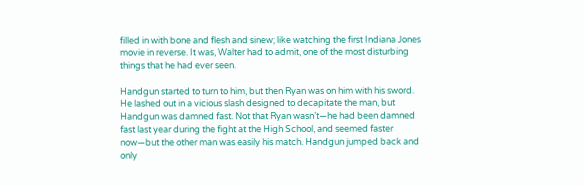filled in with bone and flesh and sinew; like watching the first Indiana Jones movie in reverse. It was, Walter had to admit, one of the most disturbing things that he had ever seen.

Handgun started to turn to him, but then Ryan was on him with his sword. He lashed out in a vicious slash designed to decapitate the man, but Handgun was damned fast. Not that Ryan wasn’t—he had been damned fast last year during the fight at the High School, and seemed faster now—but the other man was easily his match. Handgun jumped back and only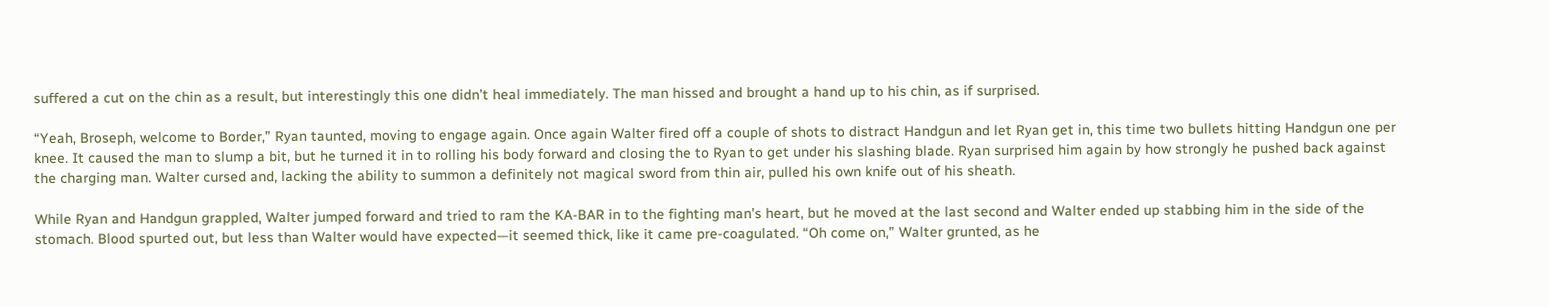suffered a cut on the chin as a result, but interestingly this one didn’t heal immediately. The man hissed and brought a hand up to his chin, as if surprised.

“Yeah, Broseph, welcome to Border,” Ryan taunted, moving to engage again. Once again Walter fired off a couple of shots to distract Handgun and let Ryan get in, this time two bullets hitting Handgun one per knee. It caused the man to slump a bit, but he turned it in to rolling his body forward and closing the to Ryan to get under his slashing blade. Ryan surprised him again by how strongly he pushed back against the charging man. Walter cursed and, lacking the ability to summon a definitely not magical sword from thin air, pulled his own knife out of his sheath.

While Ryan and Handgun grappled, Walter jumped forward and tried to ram the KA-BAR in to the fighting man’s heart, but he moved at the last second and Walter ended up stabbing him in the side of the stomach. Blood spurted out, but less than Walter would have expected—it seemed thick, like it came pre-coagulated. “Oh come on,” Walter grunted, as he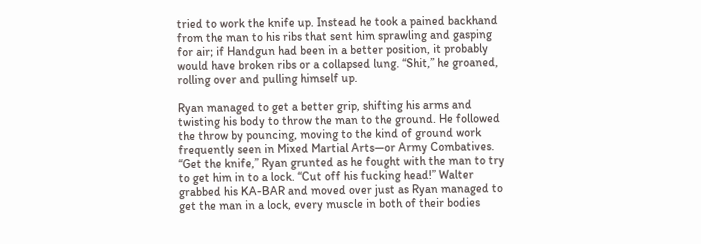tried to work the knife up. Instead he took a pained backhand from the man to his ribs that sent him sprawling and gasping for air; if Handgun had been in a better position, it probably would have broken ribs or a collapsed lung. “Shit,” he groaned, rolling over and pulling himself up.

Ryan managed to get a better grip, shifting his arms and twisting his body to throw the man to the ground. He followed the throw by pouncing, moving to the kind of ground work frequently seen in Mixed Martial Arts—or Army Combatives. “Get the knife,” Ryan grunted as he fought with the man to try to get him in to a lock. “Cut off his fucking head!” Walter grabbed his KA-BAR and moved over just as Ryan managed to get the man in a lock, every muscle in both of their bodies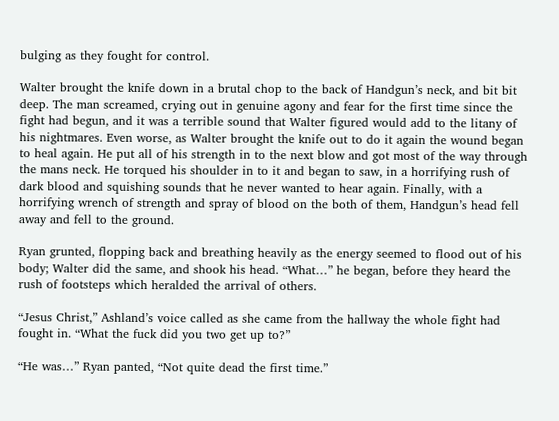bulging as they fought for control.

Walter brought the knife down in a brutal chop to the back of Handgun’s neck, and bit bit deep. The man screamed, crying out in genuine agony and fear for the first time since the fight had begun, and it was a terrible sound that Walter figured would add to the litany of his nightmares. Even worse, as Walter brought the knife out to do it again the wound began to heal again. He put all of his strength in to the next blow and got most of the way through the mans neck. He torqued his shoulder in to it and began to saw, in a horrifying rush of dark blood and squishing sounds that he never wanted to hear again. Finally, with a horrifying wrench of strength and spray of blood on the both of them, Handgun’s head fell away and fell to the ground.

Ryan grunted, flopping back and breathing heavily as the energy seemed to flood out of his body; Walter did the same, and shook his head. “What…” he began, before they heard the rush of footsteps which heralded the arrival of others.

“Jesus Christ,” Ashland’s voice called as she came from the hallway the whole fight had fought in. “What the fuck did you two get up to?”

“He was…” Ryan panted, “Not quite dead the first time.”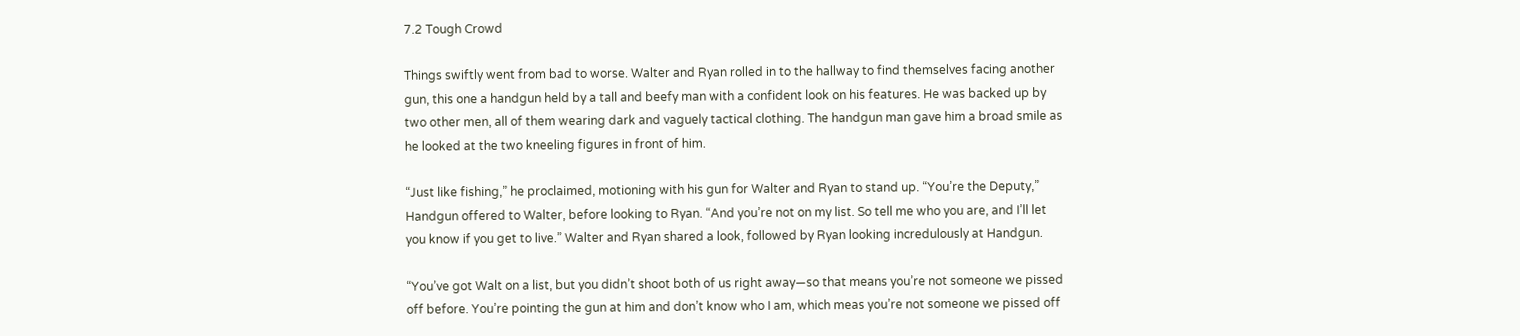7.2 Tough Crowd

Things swiftly went from bad to worse. Walter and Ryan rolled in to the hallway to find themselves facing another gun, this one a handgun held by a tall and beefy man with a confident look on his features. He was backed up by two other men, all of them wearing dark and vaguely tactical clothing. The handgun man gave him a broad smile as he looked at the two kneeling figures in front of him.

“Just like fishing,” he proclaimed, motioning with his gun for Walter and Ryan to stand up. “You’re the Deputy,” Handgun offered to Walter, before looking to Ryan. “And you’re not on my list. So tell me who you are, and I’ll let you know if you get to live.” Walter and Ryan shared a look, followed by Ryan looking incredulously at Handgun.

“You’ve got Walt on a list, but you didn’t shoot both of us right away—so that means you’re not someone we pissed off before. You’re pointing the gun at him and don’t know who I am, which meas you’re not someone we pissed off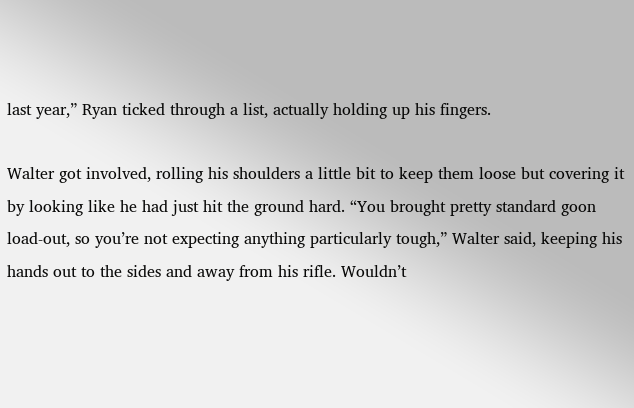last year,” Ryan ticked through a list, actually holding up his fingers.

Walter got involved, rolling his shoulders a little bit to keep them loose but covering it by looking like he had just hit the ground hard. “You brought pretty standard goon load-out, so you’re not expecting anything particularly tough,” Walter said, keeping his hands out to the sides and away from his rifle. Wouldn’t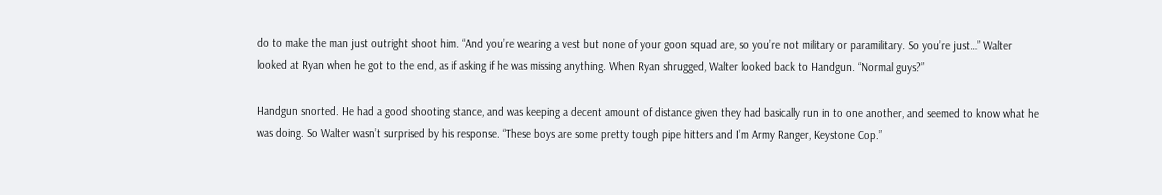do to make the man just outright shoot him. “And you’re wearing a vest but none of your goon squad are, so you’re not military or paramilitary. So you’re just…” Walter looked at Ryan when he got to the end, as if asking if he was missing anything. When Ryan shrugged, Walter looked back to Handgun. “Normal guys?”

Handgun snorted. He had a good shooting stance, and was keeping a decent amount of distance given they had basically run in to one another, and seemed to know what he was doing. So Walter wasn’t surprised by his response. “These boys are some pretty tough pipe hitters and I’m Army Ranger, Keystone Cop.”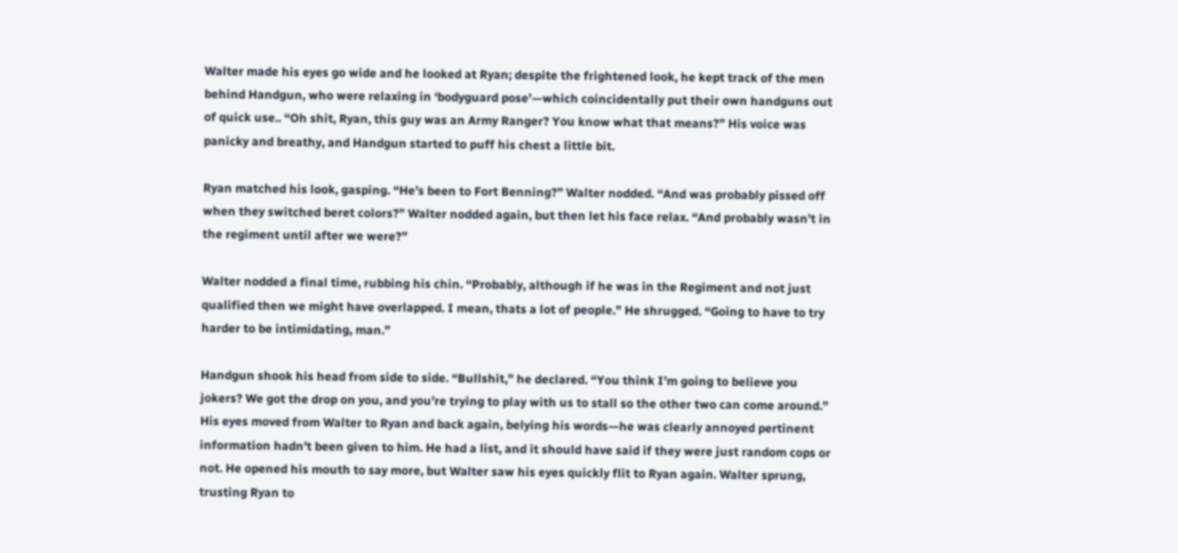Walter made his eyes go wide and he looked at Ryan; despite the frightened look, he kept track of the men behind Handgun, who were relaxing in ‘bodyguard pose’—which coincidentally put their own handguns out of quick use.. “Oh shit, Ryan, this guy was an Army Ranger? You know what that means?” His voice was panicky and breathy, and Handgun started to puff his chest a little bit.

Ryan matched his look, gasping. “He’s been to Fort Benning?” Walter nodded. “And was probably pissed off when they switched beret colors?” Walter nodded again, but then let his face relax. “And probably wasn’t in the regiment until after we were?”

Walter nodded a final time, rubbing his chin. “Probably, although if he was in the Regiment and not just qualified then we might have overlapped. I mean, thats a lot of people.” He shrugged. “Going to have to try harder to be intimidating, man.”

Handgun shook his head from side to side. “Bullshit,” he declared. “You think I’m going to believe you jokers? We got the drop on you, and you’re trying to play with us to stall so the other two can come around.” His eyes moved from Walter to Ryan and back again, belying his words—he was clearly annoyed pertinent information hadn’t been given to him. He had a list, and it should have said if they were just random cops or not. He opened his mouth to say more, but Walter saw his eyes quickly flit to Ryan again. Walter sprung, trusting Ryan to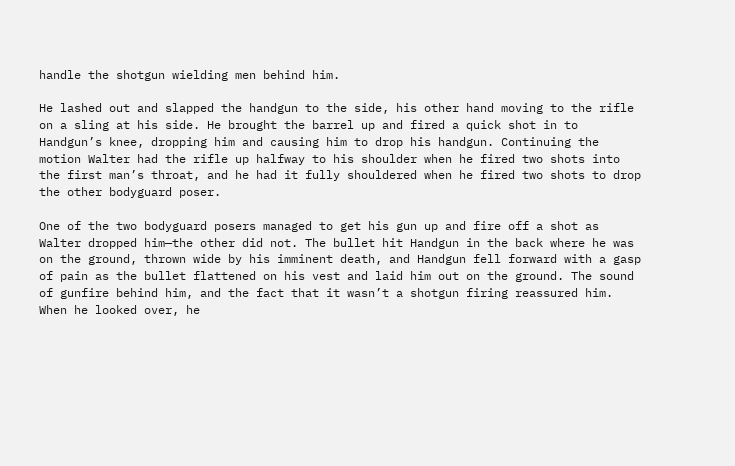handle the shotgun wielding men behind him.

He lashed out and slapped the handgun to the side, his other hand moving to the rifle on a sling at his side. He brought the barrel up and fired a quick shot in to Handgun’s knee, dropping him and causing him to drop his handgun. Continuing the motion Walter had the rifle up halfway to his shoulder when he fired two shots into the first man’s throat, and he had it fully shouldered when he fired two shots to drop the other bodyguard poser.

One of the two bodyguard posers managed to get his gun up and fire off a shot as Walter dropped him—the other did not. The bullet hit Handgun in the back where he was on the ground, thrown wide by his imminent death, and Handgun fell forward with a gasp of pain as the bullet flattened on his vest and laid him out on the ground. The sound of gunfire behind him, and the fact that it wasn’t a shotgun firing reassured him. When he looked over, he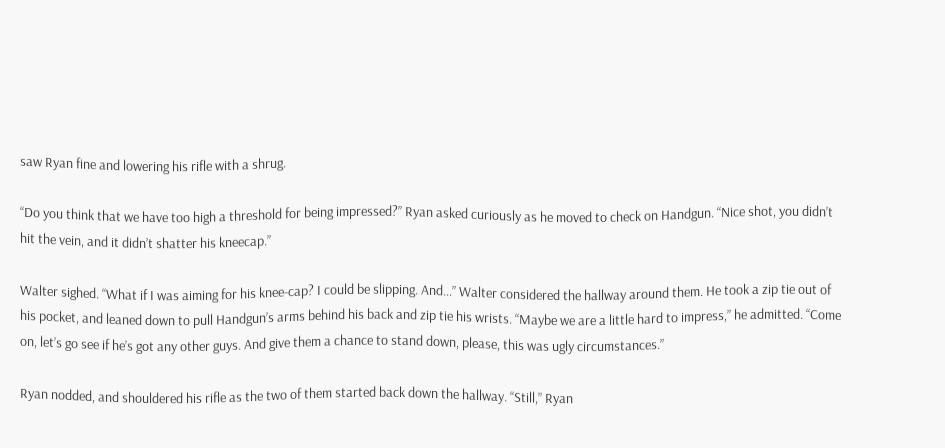saw Ryan fine and lowering his rifle with a shrug.

“Do you think that we have too high a threshold for being impressed?” Ryan asked curiously as he moved to check on Handgun. “Nice shot, you didn’t hit the vein, and it didn’t shatter his kneecap.”

Walter sighed. “What if I was aiming for his knee-cap? I could be slipping. And…” Walter considered the hallway around them. He took a zip tie out of his pocket, and leaned down to pull Handgun’s arms behind his back and zip tie his wrists. “Maybe we are a little hard to impress,” he admitted. “Come on, let’s go see if he’s got any other guys. And give them a chance to stand down, please, this was ugly circumstances.”

Ryan nodded, and shouldered his rifle as the two of them started back down the hallway. “Still,” Ryan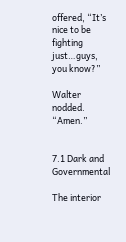offered, “It’s nice to be fighting just…guys, you know?”

Walter nodded. “Amen.”


7.1 Dark and Governmental

The interior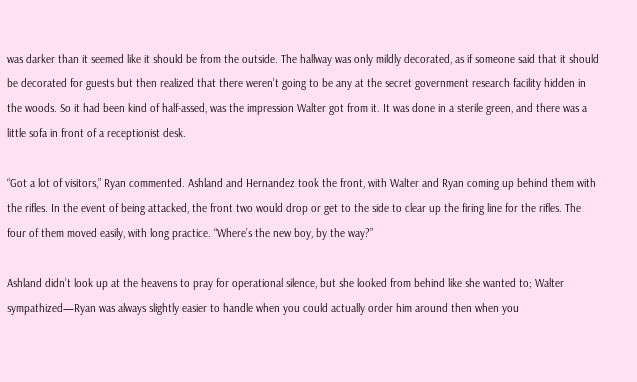was darker than it seemed like it should be from the outside. The hallway was only mildly decorated, as if someone said that it should be decorated for guests but then realized that there weren’t going to be any at the secret government research facility hidden in the woods. So it had been kind of half-assed, was the impression Walter got from it. It was done in a sterile green, and there was a little sofa in front of a receptionist desk.

“Got a lot of visitors,” Ryan commented. Ashland and Hernandez took the front, with Walter and Ryan coming up behind them with the rifles. In the event of being attacked, the front two would drop or get to the side to clear up the firing line for the rifles. The four of them moved easily, with long practice. “Where’s the new boy, by the way?”

Ashland didn’t look up at the heavens to pray for operational silence, but she looked from behind like she wanted to; Walter sympathized—Ryan was always slightly easier to handle when you could actually order him around then when you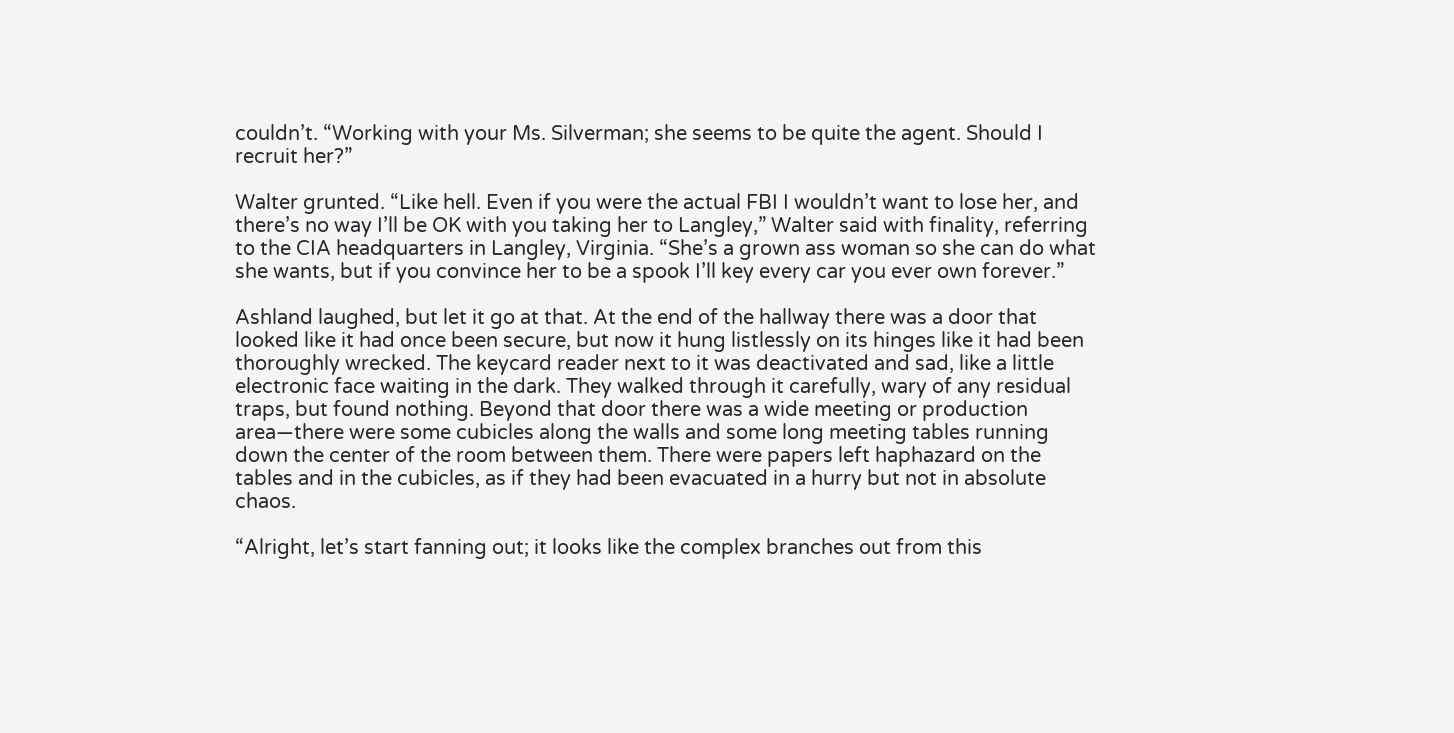couldn’t. “Working with your Ms. Silverman; she seems to be quite the agent. Should I recruit her?”

Walter grunted. “Like hell. Even if you were the actual FBI I wouldn’t want to lose her, and there’s no way I’ll be OK with you taking her to Langley,” Walter said with finality, referring to the CIA headquarters in Langley, Virginia. “She’s a grown ass woman so she can do what she wants, but if you convince her to be a spook I’ll key every car you ever own forever.”

Ashland laughed, but let it go at that. At the end of the hallway there was a door that looked like it had once been secure, but now it hung listlessly on its hinges like it had been thoroughly wrecked. The keycard reader next to it was deactivated and sad, like a little electronic face waiting in the dark. They walked through it carefully, wary of any residual traps, but found nothing. Beyond that door there was a wide meeting or production area—there were some cubicles along the walls and some long meeting tables running down the center of the room between them. There were papers left haphazard on the tables and in the cubicles, as if they had been evacuated in a hurry but not in absolute chaos.

“Alright, let’s start fanning out; it looks like the complex branches out from this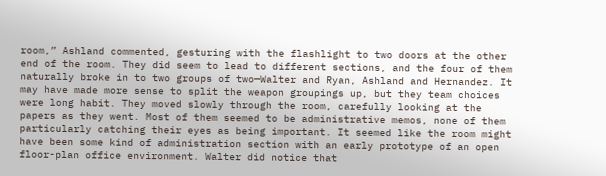room,” Ashland commented, gesturing with the flashlight to two doors at the other end of the room. They did seem to lead to different sections, and the four of them naturally broke in to two groups of two—Walter and Ryan, Ashland and Hernandez. It may have made more sense to split the weapon groupings up, but they team choices were long habit. They moved slowly through the room, carefully looking at the papers as they went. Most of them seemed to be administrative memos, none of them particularly catching their eyes as being important. It seemed like the room might have been some kind of administration section with an early prototype of an open floor-plan office environment. Walter did notice that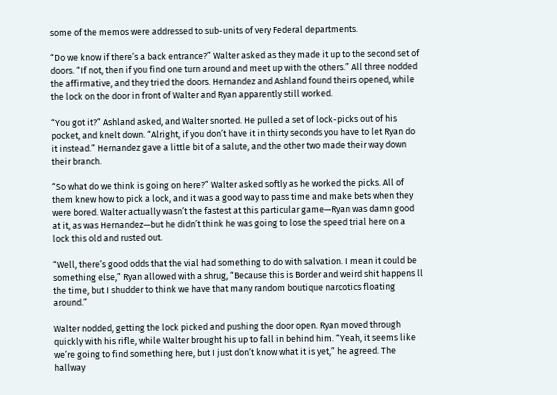some of the memos were addressed to sub-units of very Federal departments.

“Do we know if there’s a back entrance?” Walter asked as they made it up to the second set of doors. “If not, then if you find one turn around and meet up with the others.” All three nodded the affirmative, and they tried the doors. Hernandez and Ashland found theirs opened, while the lock on the door in front of Walter and Ryan apparently still worked.

“You got it?” Ashland asked, and Walter snorted. He pulled a set of lock-picks out of his pocket, and knelt down. “Alright, if you don’t have it in thirty seconds you have to let Ryan do it instead.” Hernandez gave a little bit of a salute, and the other two made their way down their branch.

“So what do we think is going on here?” Walter asked softly as he worked the picks. All of them knew how to pick a lock, and it was a good way to pass time and make bets when they were bored. Walter actually wasn’t the fastest at this particular game—Ryan was damn good at it, as was Hernandez—but he didn’t think he was going to lose the speed trial here on a lock this old and rusted out.

“Well, there’s good odds that the vial had something to do with salvation. I mean it could be something else,” Ryan allowed with a shrug, “Because this is Border and weird shit happens ll the time, but I shudder to think we have that many random boutique narcotics floating around.”

Walter nodded, getting the lock picked and pushing the door open. Ryan moved through quickly with his rifle, while Walter brought his up to fall in behind him. “Yeah, it seems like we’re going to find something here, but I just don’t know what it is yet,” he agreed. The hallway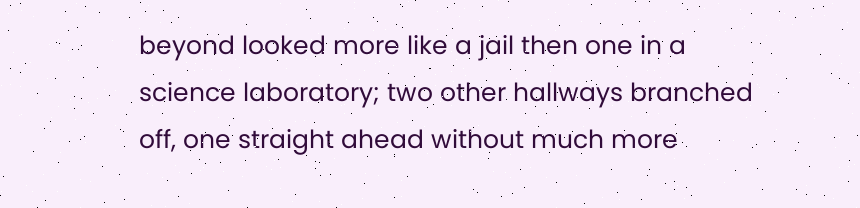beyond looked more like a jail then one in a science laboratory; two other hallways branched off, one straight ahead without much more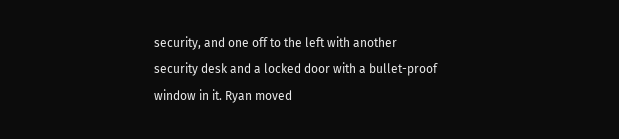security, and one off to the left with another security desk and a locked door with a bullet-proof window in it. Ryan moved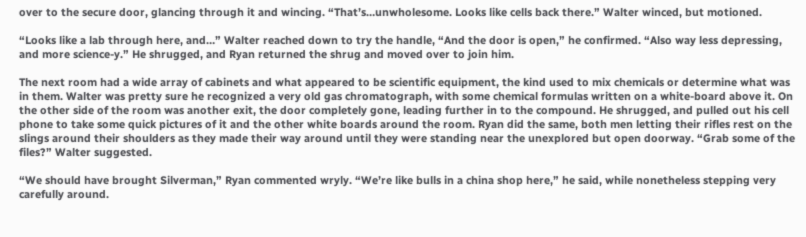over to the secure door, glancing through it and wincing. “That’s…unwholesome. Looks like cells back there.” Walter winced, but motioned.

“Looks like a lab through here, and…” Walter reached down to try the handle, “And the door is open,” he confirmed. “Also way less depressing, and more science-y.” He shrugged, and Ryan returned the shrug and moved over to join him.

The next room had a wide array of cabinets and what appeared to be scientific equipment, the kind used to mix chemicals or determine what was in them. Walter was pretty sure he recognized a very old gas chromatograph, with some chemical formulas written on a white-board above it. On the other side of the room was another exit, the door completely gone, leading further in to the compound. He shrugged, and pulled out his cell phone to take some quick pictures of it and the other white boards around the room. Ryan did the same, both men letting their rifles rest on the slings around their shoulders as they made their way around until they were standing near the unexplored but open doorway. “Grab some of the files?” Walter suggested.

“We should have brought Silverman,” Ryan commented wryly. “We’re like bulls in a china shop here,” he said, while nonetheless stepping very carefully around.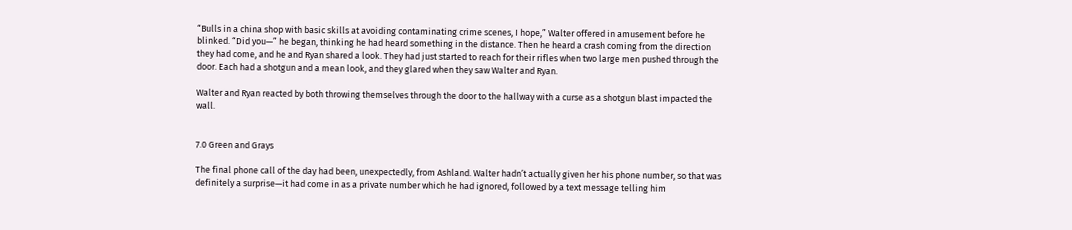“Bulls in a china shop with basic skills at avoiding contaminating crime scenes, I hope,” Walter offered in amusement before he blinked. “Did you—” he began, thinking he had heard something in the distance. Then he heard a crash coming from the direction they had come, and he and Ryan shared a look. They had just started to reach for their rifles when two large men pushed through the door. Each had a shotgun and a mean look, and they glared when they saw Walter and Ryan.

Walter and Ryan reacted by both throwing themselves through the door to the hallway with a curse as a shotgun blast impacted the wall.


7.0 Green and Grays

The final phone call of the day had been, unexpectedly, from Ashland. Walter hadn’t actually given her his phone number, so that was definitely a surprise—it had come in as a private number which he had ignored, followed by a text message telling him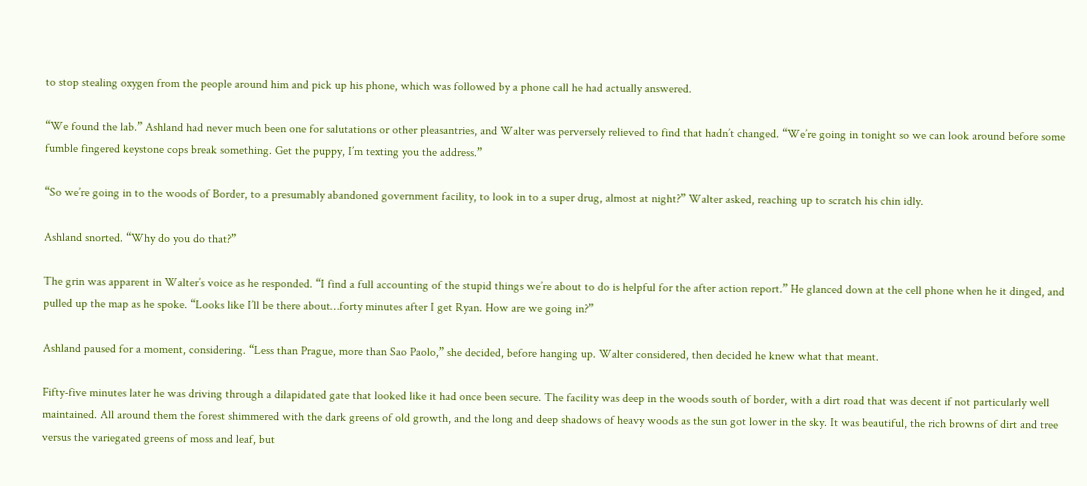to stop stealing oxygen from the people around him and pick up his phone, which was followed by a phone call he had actually answered.

“We found the lab.” Ashland had never much been one for salutations or other pleasantries, and Walter was perversely relieved to find that hadn’t changed. “We’re going in tonight so we can look around before some fumble fingered keystone cops break something. Get the puppy, I’m texting you the address.”

“So we’re going in to the woods of Border, to a presumably abandoned government facility, to look in to a super drug, almost at night?” Walter asked, reaching up to scratch his chin idly.

Ashland snorted. “Why do you do that?”

The grin was apparent in Walter’s voice as he responded. “I find a full accounting of the stupid things we’re about to do is helpful for the after action report.” He glanced down at the cell phone when he it dinged, and pulled up the map as he spoke. “Looks like I’ll be there about…forty minutes after I get Ryan. How are we going in?”

Ashland paused for a moment, considering. “Less than Prague, more than Sao Paolo,” she decided, before hanging up. Walter considered, then decided he knew what that meant.

Fifty-five minutes later he was driving through a dilapidated gate that looked like it had once been secure. The facility was deep in the woods south of border, with a dirt road that was decent if not particularly well maintained. All around them the forest shimmered with the dark greens of old growth, and the long and deep shadows of heavy woods as the sun got lower in the sky. It was beautiful, the rich browns of dirt and tree versus the variegated greens of moss and leaf, but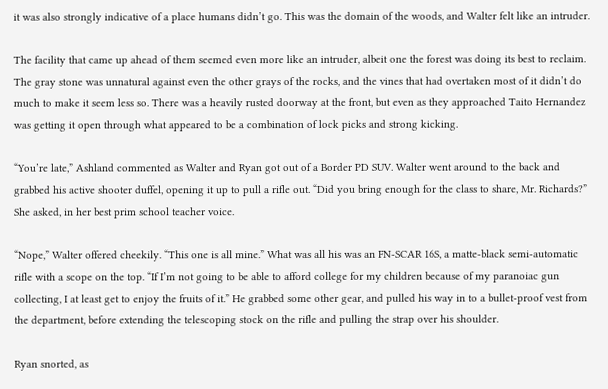it was also strongly indicative of a place humans didn’t go. This was the domain of the woods, and Walter felt like an intruder.

The facility that came up ahead of them seemed even more like an intruder, albeit one the forest was doing its best to reclaim. The gray stone was unnatural against even the other grays of the rocks, and the vines that had overtaken most of it didn’t do much to make it seem less so. There was a heavily rusted doorway at the front, but even as they approached Taito Hernandez was getting it open through what appeared to be a combination of lock picks and strong kicking.

“You’re late,” Ashland commented as Walter and Ryan got out of a Border PD SUV. Walter went around to the back and grabbed his active shooter duffel, opening it up to pull a rifle out. “Did you bring enough for the class to share, Mr. Richards?” She asked, in her best prim school teacher voice.

“Nope,” Walter offered cheekily. “This one is all mine.” What was all his was an FN-SCAR 16S, a matte-black semi-automatic rifle with a scope on the top. “If I’m not going to be able to afford college for my children because of my paranoiac gun collecting, I at least get to enjoy the fruits of it.” He grabbed some other gear, and pulled his way in to a bullet-proof vest from the department, before extending the telescoping stock on the rifle and pulling the strap over his shoulder.

Ryan snorted, as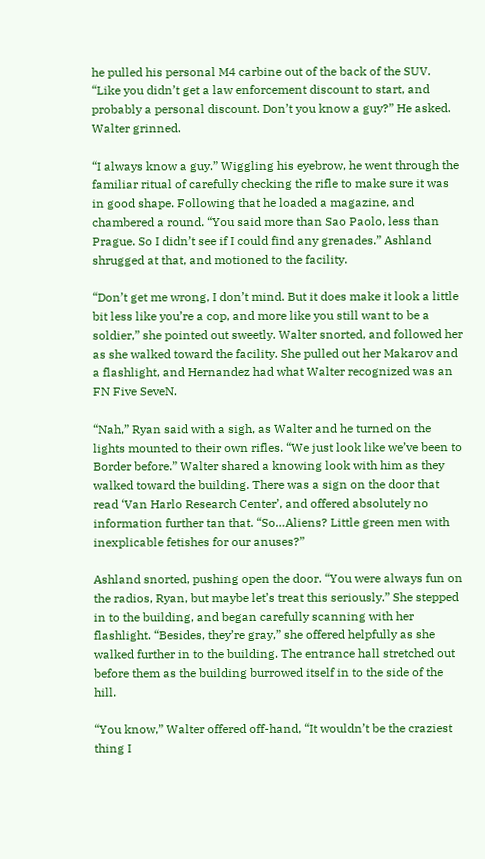he pulled his personal M4 carbine out of the back of the SUV. “Like you didn’t get a law enforcement discount to start, and probably a personal discount. Don’t you know a guy?” He asked. Walter grinned.

“I always know a guy.” Wiggling his eyebrow, he went through the familiar ritual of carefully checking the rifle to make sure it was in good shape. Following that he loaded a magazine, and chambered a round. “You said more than Sao Paolo, less than Prague. So I didn’t see if I could find any grenades.” Ashland shrugged at that, and motioned to the facility.

“Don’t get me wrong, I don’t mind. But it does make it look a little bit less like you’re a cop, and more like you still want to be a soldier,” she pointed out sweetly. Walter snorted, and followed her as she walked toward the facility. She pulled out her Makarov and a flashlight, and Hernandez had what Walter recognized was an FN Five SeveN.

“Nah,” Ryan said with a sigh, as Walter and he turned on the lights mounted to their own rifles. “We just look like we’ve been to Border before.” Walter shared a knowing look with him as they walked toward the building. There was a sign on the door that read ‘Van Harlo Research Center’, and offered absolutely no information further tan that. “So…Aliens? Little green men with inexplicable fetishes for our anuses?”

Ashland snorted, pushing open the door. “You were always fun on the radios, Ryan, but maybe let’s treat this seriously.” She stepped in to the building, and began carefully scanning with her flashlight. “Besides, they’re gray,” she offered helpfully as she walked further in to the building. The entrance hall stretched out before them as the building burrowed itself in to the side of the hill.

“You know,” Walter offered off-hand, “It wouldn’t be the craziest thing I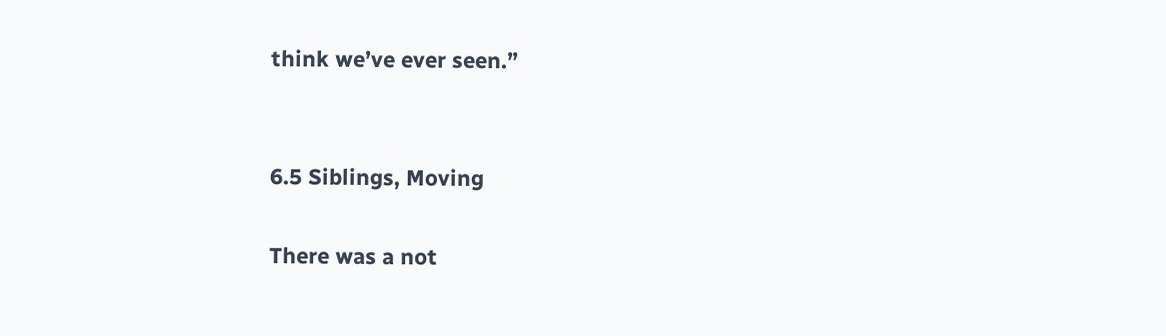think we’ve ever seen.”


6.5 Siblings, Moving

There was a not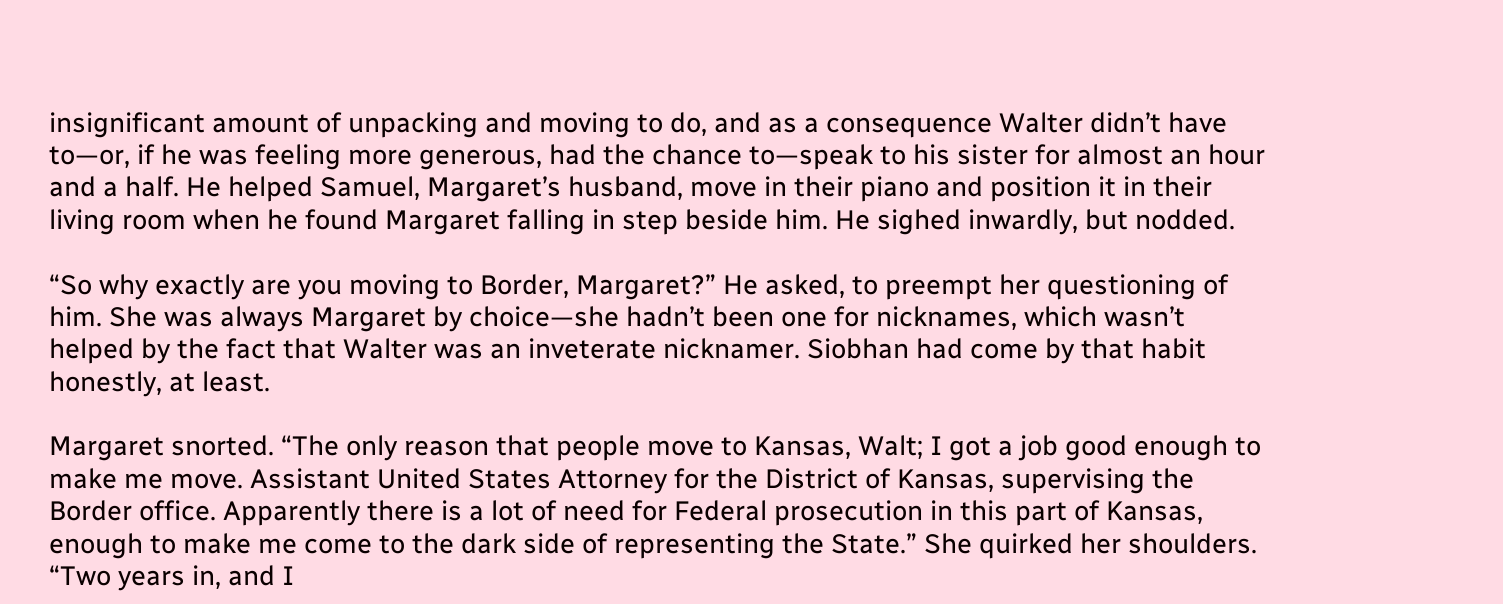insignificant amount of unpacking and moving to do, and as a consequence Walter didn’t have to—or, if he was feeling more generous, had the chance to—speak to his sister for almost an hour and a half. He helped Samuel, Margaret’s husband, move in their piano and position it in their living room when he found Margaret falling in step beside him. He sighed inwardly, but nodded.

“So why exactly are you moving to Border, Margaret?” He asked, to preempt her questioning of him. She was always Margaret by choice—she hadn’t been one for nicknames, which wasn’t helped by the fact that Walter was an inveterate nicknamer. Siobhan had come by that habit honestly, at least.

Margaret snorted. “The only reason that people move to Kansas, Walt; I got a job good enough to make me move. Assistant United States Attorney for the District of Kansas, supervising the Border office. Apparently there is a lot of need for Federal prosecution in this part of Kansas, enough to make me come to the dark side of representing the State.” She quirked her shoulders. “Two years in, and I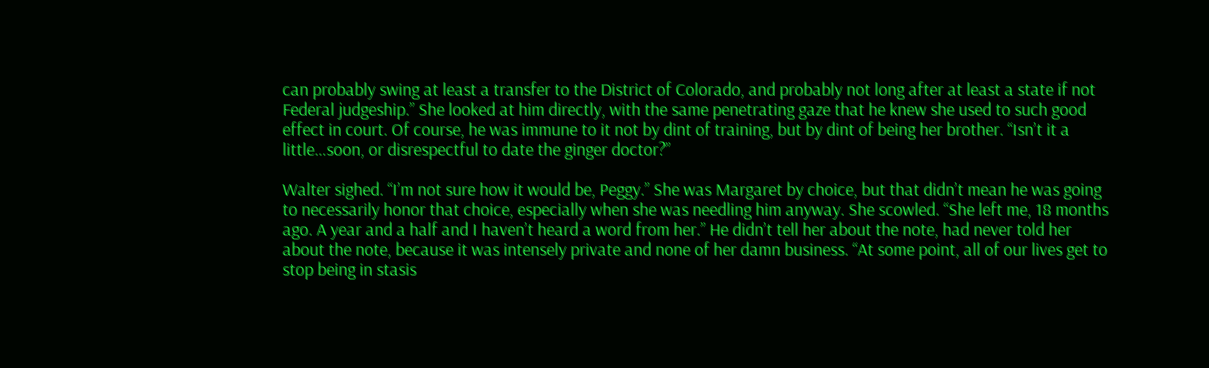can probably swing at least a transfer to the District of Colorado, and probably not long after at least a state if not Federal judgeship.” She looked at him directly, with the same penetrating gaze that he knew she used to such good effect in court. Of course, he was immune to it not by dint of training, but by dint of being her brother. “Isn’t it a little…soon, or disrespectful to date the ginger doctor?”

Walter sighed. “I’m not sure how it would be, Peggy.” She was Margaret by choice, but that didn’t mean he was going to necessarily honor that choice, especially when she was needling him anyway. She scowled. “She left me, 18 months ago. A year and a half and I haven’t heard a word from her.” He didn’t tell her about the note, had never told her about the note, because it was intensely private and none of her damn business. “At some point, all of our lives get to stop being in stasis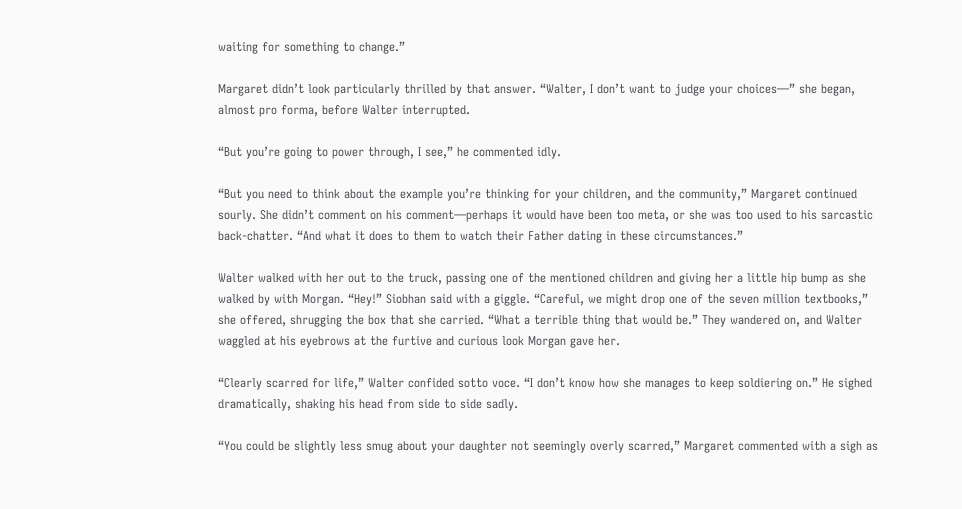waiting for something to change.”

Margaret didn’t look particularly thrilled by that answer. “Walter, I don’t want to judge your choices—” she began, almost pro forma, before Walter interrupted.

“But you’re going to power through, I see,” he commented idly.

“But you need to think about the example you’re thinking for your children, and the community,” Margaret continued sourly. She didn’t comment on his comment—perhaps it would have been too meta, or she was too used to his sarcastic back-chatter. “And what it does to them to watch their Father dating in these circumstances.”

Walter walked with her out to the truck, passing one of the mentioned children and giving her a little hip bump as she walked by with Morgan. “Hey!” Siobhan said with a giggle. “Careful, we might drop one of the seven million textbooks,” she offered, shrugging the box that she carried. “What a terrible thing that would be.” They wandered on, and Walter waggled at his eyebrows at the furtive and curious look Morgan gave her.

“Clearly scarred for life,” Walter confided sotto voce. “I don’t know how she manages to keep soldiering on.” He sighed dramatically, shaking his head from side to side sadly.

“You could be slightly less smug about your daughter not seemingly overly scarred,” Margaret commented with a sigh as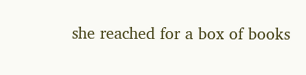she reached for a box of books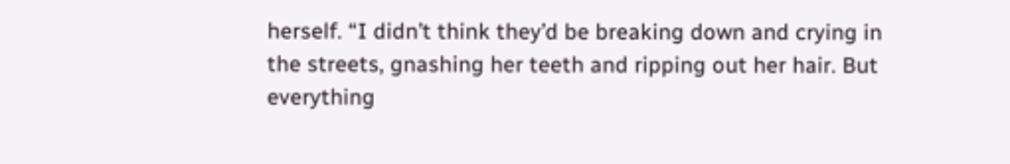herself. “I didn’t think they’d be breaking down and crying in the streets, gnashing her teeth and ripping out her hair. But everything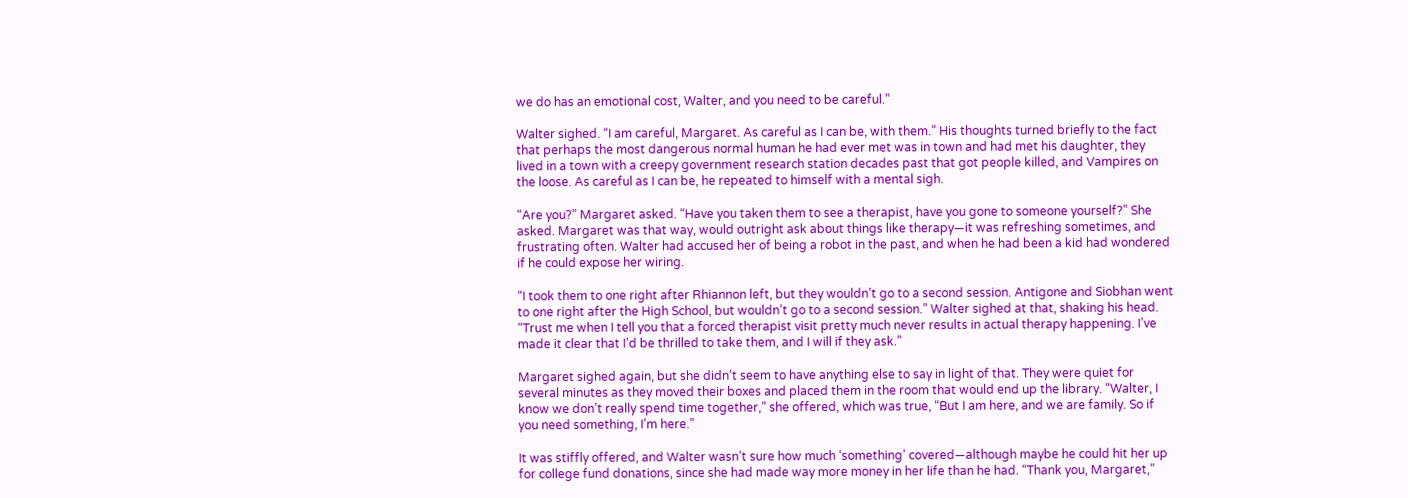we do has an emotional cost, Walter, and you need to be careful.”

Walter sighed. “I am careful, Margaret. As careful as I can be, with them.” His thoughts turned briefly to the fact that perhaps the most dangerous normal human he had ever met was in town and had met his daughter, they lived in a town with a creepy government research station decades past that got people killed, and Vampires on the loose. As careful as I can be, he repeated to himself with a mental sigh.

“Are you?” Margaret asked. “Have you taken them to see a therapist, have you gone to someone yourself?” She asked. Margaret was that way, would outright ask about things like therapy—it was refreshing sometimes, and frustrating often. Walter had accused her of being a robot in the past, and when he had been a kid had wondered if he could expose her wiring.

“I took them to one right after Rhiannon left, but they wouldn’t go to a second session. Antigone and Siobhan went to one right after the High School, but wouldn’t go to a second session.” Walter sighed at that, shaking his head. “Trust me when I tell you that a forced therapist visit pretty much never results in actual therapy happening. I’ve made it clear that I’d be thrilled to take them, and I will if they ask.”

Margaret sighed again, but she didn’t seem to have anything else to say in light of that. They were quiet for several minutes as they moved their boxes and placed them in the room that would end up the library. “Walter, I know we don’t really spend time together,” she offered, which was true, “But I am here, and we are family. So if you need something, I’m here.”

It was stiffly offered, and Walter wasn’t sure how much ‘something’ covered—although maybe he could hit her up for college fund donations, since she had made way more money in her life than he had. “Thank you, Margaret,”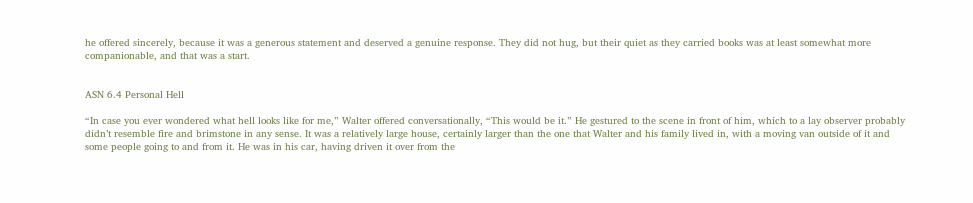he offered sincerely, because it was a generous statement and deserved a genuine response. They did not hug, but their quiet as they carried books was at least somewhat more companionable, and that was a start.


ASN 6.4 Personal Hell

“In case you ever wondered what hell looks like for me,” Walter offered conversationally, “This would be it.” He gestured to the scene in front of him, which to a lay observer probably didn’t resemble fire and brimstone in any sense. It was a relatively large house, certainly larger than the one that Walter and his family lived in, with a moving van outside of it and some people going to and from it. He was in his car, having driven it over from the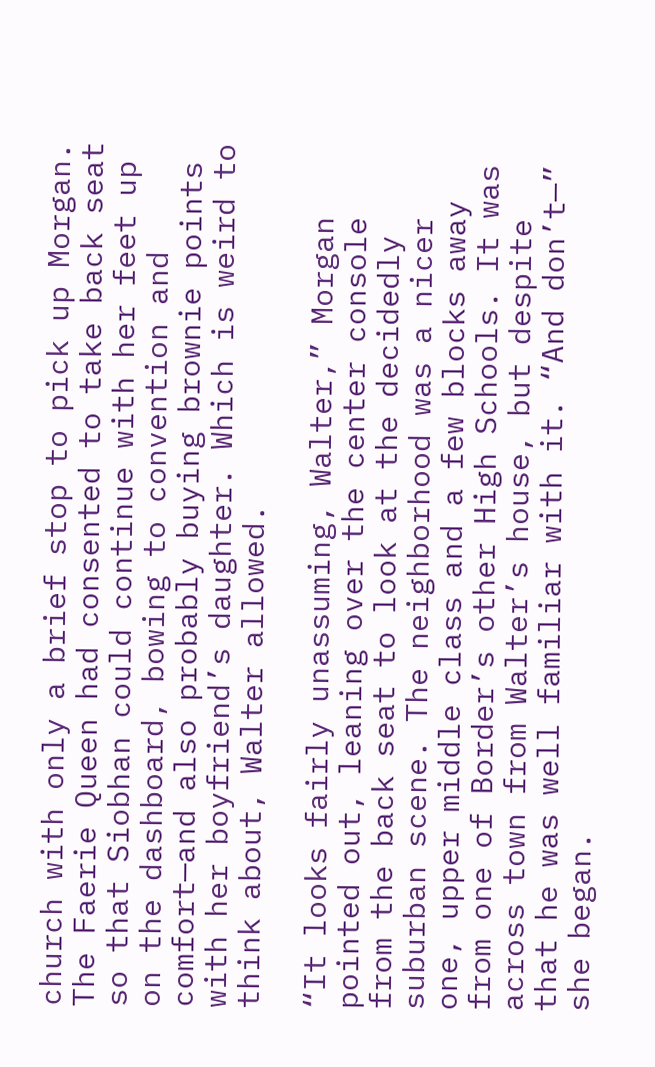church with only a brief stop to pick up Morgan. The Faerie Queen had consented to take back seat so that Siobhan could continue with her feet up on the dashboard, bowing to convention and comfort—and also probably buying brownie points with her boyfriend’s daughter. Which is weird to think about, Walter allowed.

“It looks fairly unassuming, Walter,” Morgan pointed out, leaning over the center console from the back seat to look at the decidedly suburban scene. The neighborhood was a nicer one, upper middle class and a few blocks away from one of Border’s other High Schools. It was across town from Walter’s house, but despite that he was well familiar with it. “And don’t—” she began.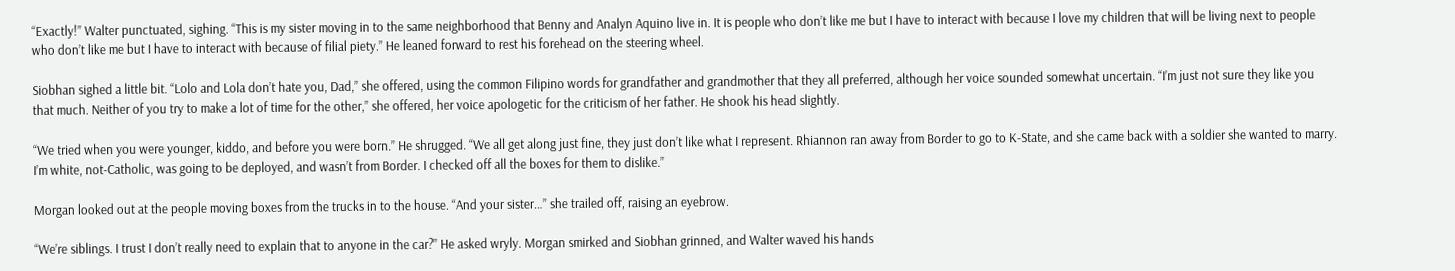“Exactly!” Walter punctuated, sighing. “This is my sister moving in to the same neighborhood that Benny and Analyn Aquino live in. It is people who don’t like me but I have to interact with because I love my children that will be living next to people who don’t like me but I have to interact with because of filial piety.” He leaned forward to rest his forehead on the steering wheel.

Siobhan sighed a little bit. “Lolo and Lola don’t hate you, Dad,” she offered, using the common Filipino words for grandfather and grandmother that they all preferred, although her voice sounded somewhat uncertain. “I’m just not sure they like you that much. Neither of you try to make a lot of time for the other,” she offered, her voice apologetic for the criticism of her father. He shook his head slightly.

“We tried when you were younger, kiddo, and before you were born.” He shrugged. “We all get along just fine, they just don’t like what I represent. Rhiannon ran away from Border to go to K-State, and she came back with a soldier she wanted to marry. I’m white, not-Catholic, was going to be deployed, and wasn’t from Border. I checked off all the boxes for them to dislike.”

Morgan looked out at the people moving boxes from the trucks in to the house. “And your sister…” she trailed off, raising an eyebrow.

“We’re siblings. I trust I don’t really need to explain that to anyone in the car?” He asked wryly. Morgan smirked and Siobhan grinned, and Walter waved his hands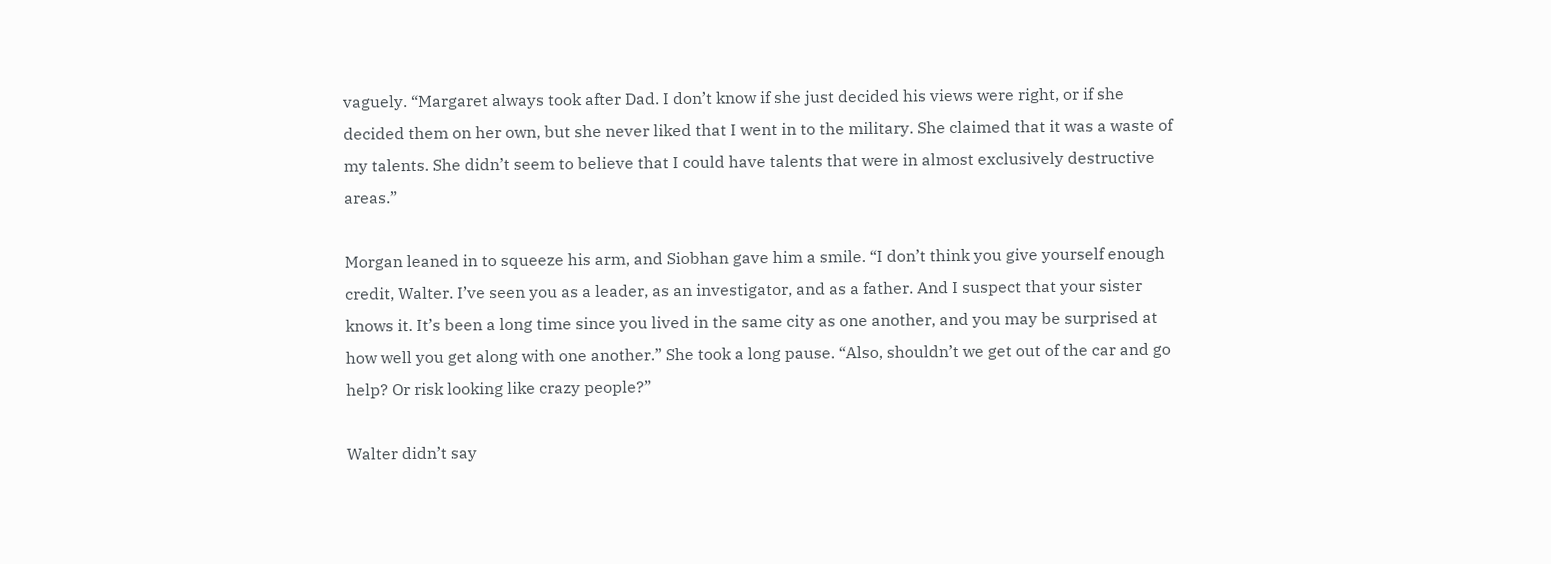vaguely. “Margaret always took after Dad. I don’t know if she just decided his views were right, or if she decided them on her own, but she never liked that I went in to the military. She claimed that it was a waste of my talents. She didn’t seem to believe that I could have talents that were in almost exclusively destructive areas.”

Morgan leaned in to squeeze his arm, and Siobhan gave him a smile. “I don’t think you give yourself enough credit, Walter. I’ve seen you as a leader, as an investigator, and as a father. And I suspect that your sister knows it. It’s been a long time since you lived in the same city as one another, and you may be surprised at how well you get along with one another.” She took a long pause. “Also, shouldn’t we get out of the car and go help? Or risk looking like crazy people?”

Walter didn’t say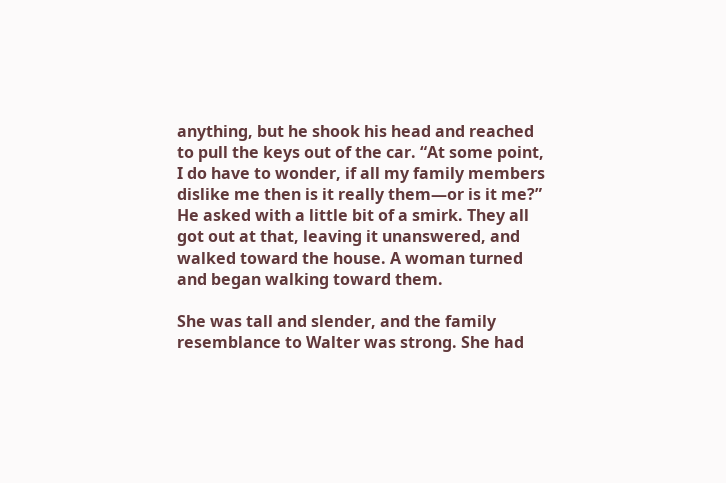anything, but he shook his head and reached to pull the keys out of the car. “At some point, I do have to wonder, if all my family members dislike me then is it really them—or is it me?” He asked with a little bit of a smirk. They all got out at that, leaving it unanswered, and walked toward the house. A woman turned and began walking toward them.

She was tall and slender, and the family resemblance to Walter was strong. She had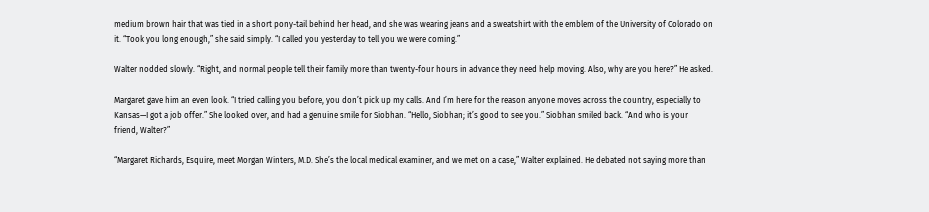medium brown hair that was tied in a short pony-tail behind her head, and she was wearing jeans and a sweatshirt with the emblem of the University of Colorado on it. “Took you long enough,” she said simply. “I called you yesterday to tell you we were coming.”

Walter nodded slowly. “Right, and normal people tell their family more than twenty-four hours in advance they need help moving. Also, why are you here?” He asked.

Margaret gave him an even look. “I tried calling you before, you don’t pick up my calls. And I’m here for the reason anyone moves across the country, especially to Kansas—I got a job offer.” She looked over, and had a genuine smile for Siobhan. “Hello, Siobhan; it’s good to see you.” Siobhan smiled back. “And who is your friend, Walter?”

“Margaret Richards, Esquire, meet Morgan Winters, M.D. She’s the local medical examiner, and we met on a case,” Walter explained. He debated not saying more than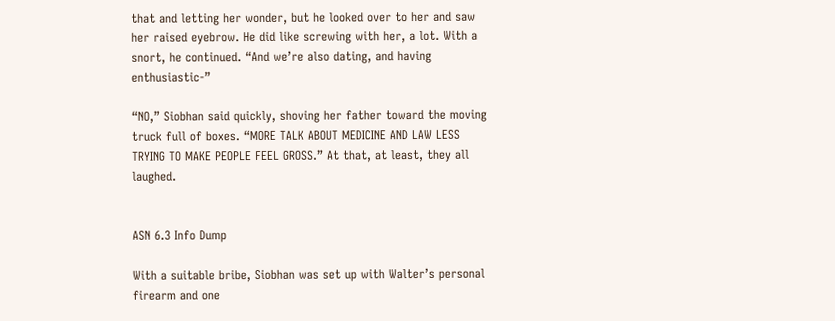that and letting her wonder, but he looked over to her and saw her raised eyebrow. He did like screwing with her, a lot. With a snort, he continued. “And we’re also dating, and having enthusiastic-”

“NO,” Siobhan said quickly, shoving her father toward the moving truck full of boxes. “MORE TALK ABOUT MEDICINE AND LAW LESS TRYING TO MAKE PEOPLE FEEL GROSS.” At that, at least, they all laughed.


ASN 6.3 Info Dump

With a suitable bribe, Siobhan was set up with Walter’s personal firearm and one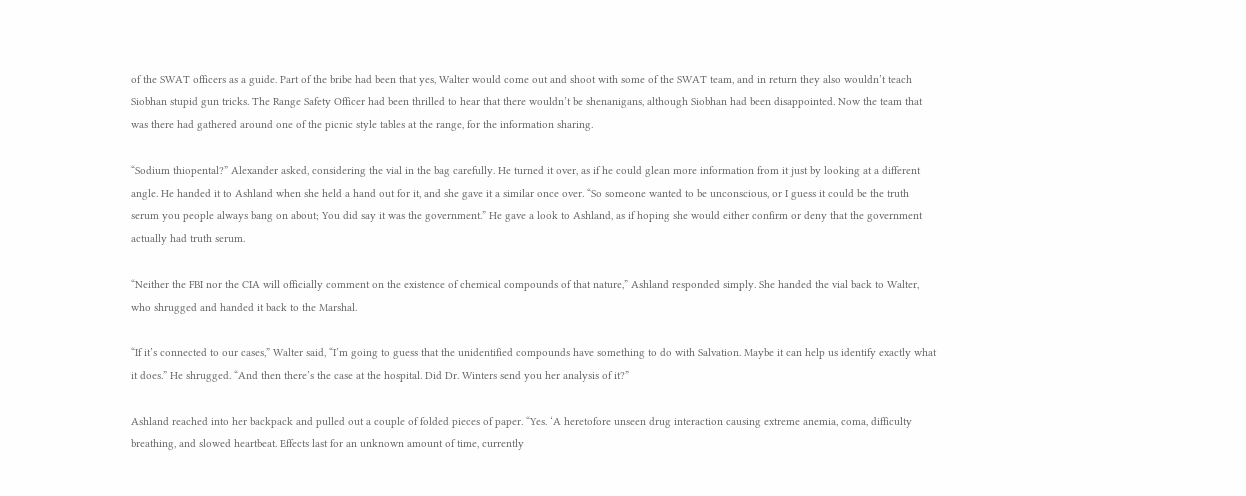of the SWAT officers as a guide. Part of the bribe had been that yes, Walter would come out and shoot with some of the SWAT team, and in return they also wouldn’t teach Siobhan stupid gun tricks. The Range Safety Officer had been thrilled to hear that there wouldn’t be shenanigans, although Siobhan had been disappointed. Now the team that was there had gathered around one of the picnic style tables at the range, for the information sharing.

“Sodium thiopental?” Alexander asked, considering the vial in the bag carefully. He turned it over, as if he could glean more information from it just by looking at a different angle. He handed it to Ashland when she held a hand out for it, and she gave it a similar once over. “So someone wanted to be unconscious, or I guess it could be the truth serum you people always bang on about; You did say it was the government.” He gave a look to Ashland, as if hoping she would either confirm or deny that the government actually had truth serum.

“Neither the FBI nor the CIA will officially comment on the existence of chemical compounds of that nature,” Ashland responded simply. She handed the vial back to Walter, who shrugged and handed it back to the Marshal.

“If it’s connected to our cases,” Walter said, “I’m going to guess that the unidentified compounds have something to do with Salvation. Maybe it can help us identify exactly what it does.” He shrugged. “And then there’s the case at the hospital. Did Dr. Winters send you her analysis of it?”

Ashland reached into her backpack and pulled out a couple of folded pieces of paper. “Yes. ‘A heretofore unseen drug interaction causing extreme anemia, coma, difficulty breathing, and slowed heartbeat. Effects last for an unknown amount of time, currently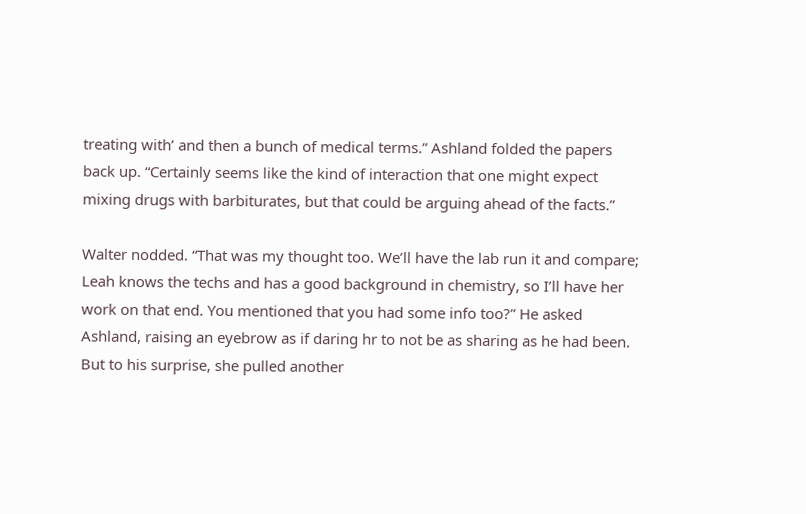treating with’ and then a bunch of medical terms.” Ashland folded the papers back up. “Certainly seems like the kind of interaction that one might expect mixing drugs with barbiturates, but that could be arguing ahead of the facts.”

Walter nodded. “That was my thought too. We’ll have the lab run it and compare; Leah knows the techs and has a good background in chemistry, so I’ll have her work on that end. You mentioned that you had some info too?” He asked Ashland, raising an eyebrow as if daring hr to not be as sharing as he had been. But to his surprise, she pulled another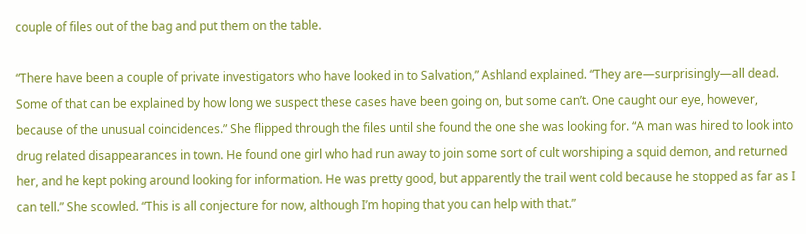couple of files out of the bag and put them on the table.

“There have been a couple of private investigators who have looked in to Salvation,” Ashland explained. “They are—surprisingly—all dead. Some of that can be explained by how long we suspect these cases have been going on, but some can’t. One caught our eye, however, because of the unusual coincidences.” She flipped through the files until she found the one she was looking for. “A man was hired to look into drug related disappearances in town. He found one girl who had run away to join some sort of cult worshiping a squid demon, and returned her, and he kept poking around looking for information. He was pretty good, but apparently the trail went cold because he stopped as far as I can tell.” She scowled. “This is all conjecture for now, although I’m hoping that you can help with that.”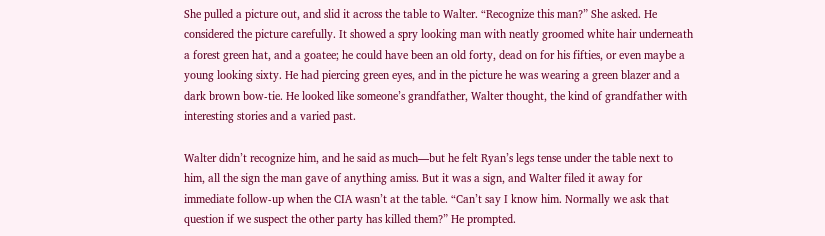She pulled a picture out, and slid it across the table to Walter. “Recognize this man?” She asked. He considered the picture carefully. It showed a spry looking man with neatly groomed white hair underneath a forest green hat, and a goatee; he could have been an old forty, dead on for his fifties, or even maybe a young looking sixty. He had piercing green eyes, and in the picture he was wearing a green blazer and a dark brown bow-tie. He looked like someone’s grandfather, Walter thought, the kind of grandfather with interesting stories and a varied past.

Walter didn’t recognize him, and he said as much—but he felt Ryan’s legs tense under the table next to him, all the sign the man gave of anything amiss. But it was a sign, and Walter filed it away for immediate follow-up when the CIA wasn’t at the table. “Can’t say I know him. Normally we ask that question if we suspect the other party has killed them?” He prompted.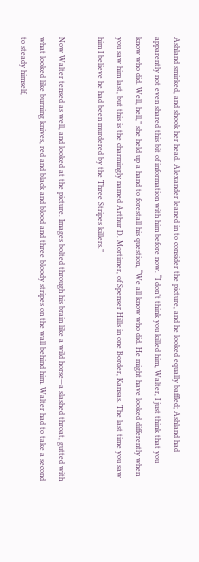Ashland smirked, and shook her head. Alexander leaned in to consider the picture, and he looked equally baffled; Ashland had apparently not even shared this bit of information with him before now. “I don’t think you killed him, Walter, I just think that you know who did. Well, hell,” she held up a hand to forestall his question, “We all know who did. He might have looked differently when you saw him last, but this is the charmingly named Arthur D. Mortimer, of Spenser Hills in one Border, Kansas. The last time you saw him I believe he had been murdered by the Three Stripes killers.”

Now Walter tensed as well, and looked at the picture. Images bolted through his brain like a wild horse—a slashed throat, gutted with what looked like burning knives, red and black and blood and three bloody stripes on the wall behind him. Walter had to take a second to steady himself,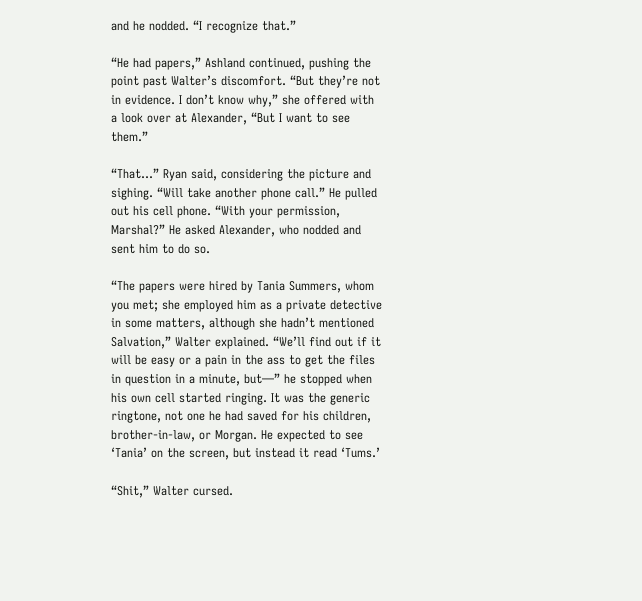and he nodded. “I recognize that.”

“He had papers,” Ashland continued, pushing the point past Walter’s discomfort. “But they’re not in evidence. I don’t know why,” she offered with a look over at Alexander, “But I want to see them.”

“That…” Ryan said, considering the picture and sighing. “Will take another phone call.” He pulled out his cell phone. “With your permission, Marshal?” He asked Alexander, who nodded and sent him to do so.

“The papers were hired by Tania Summers, whom you met; she employed him as a private detective in some matters, although she hadn’t mentioned Salvation,” Walter explained. “We’ll find out if it will be easy or a pain in the ass to get the files in question in a minute, but—” he stopped when his own cell started ringing. It was the generic ringtone, not one he had saved for his children, brother-in-law, or Morgan. He expected to see ‘Tania’ on the screen, but instead it read ‘Tums.’

“Shit,” Walter cursed.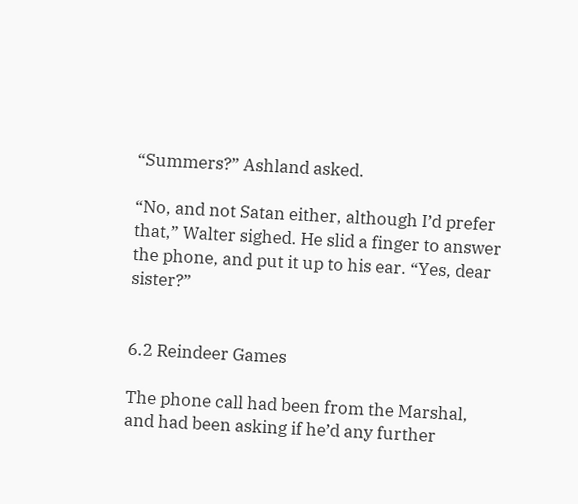“Summers?” Ashland asked.

“No, and not Satan either, although I’d prefer that,” Walter sighed. He slid a finger to answer the phone, and put it up to his ear. “Yes, dear sister?”


6.2 Reindeer Games

The phone call had been from the Marshal, and had been asking if he’d any further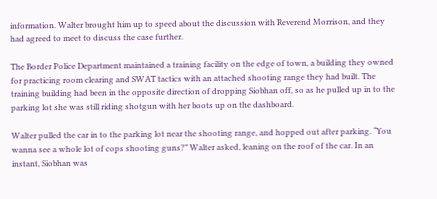information. Walter brought him up to speed about the discussion with Reverend Morrison, and they had agreed to meet to discuss the case further.

The Border Police Department maintained a training facility on the edge of town, a building they owned for practicing room clearing and SWAT tactics with an attached shooting range they had built. The training building had been in the opposite direction of dropping Siobhan off, so as he pulled up in to the parking lot she was still riding shotgun with her boots up on the dashboard.

Walter pulled the car in to the parking lot near the shooting range, and hopped out after parking. “You wanna see a whole lot of cops shooting guns?” Walter asked, leaning on the roof of the car. In an instant, Siobhan was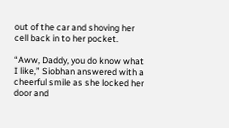out of the car and shoving her cell back in to her pocket.

“Aww, Daddy, you do know what I like,” Siobhan answered with a cheerful smile as she locked her door and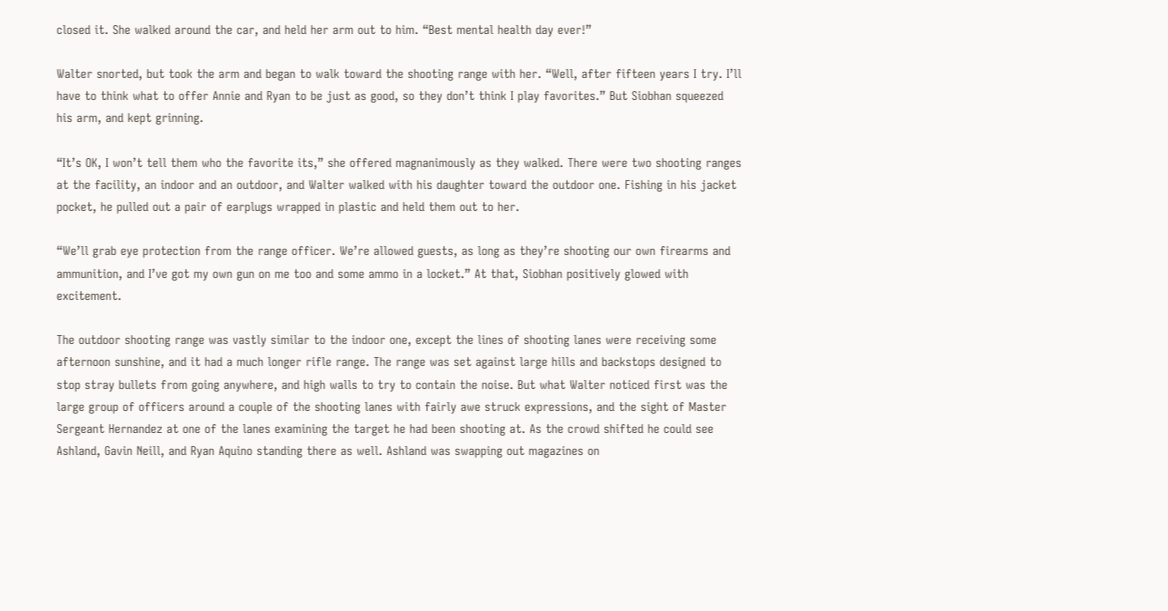closed it. She walked around the car, and held her arm out to him. “Best mental health day ever!”

Walter snorted, but took the arm and began to walk toward the shooting range with her. “Well, after fifteen years I try. I’ll have to think what to offer Annie and Ryan to be just as good, so they don’t think I play favorites.” But Siobhan squeezed his arm, and kept grinning.

“It’s OK, I won’t tell them who the favorite its,” she offered magnanimously as they walked. There were two shooting ranges at the facility, an indoor and an outdoor, and Walter walked with his daughter toward the outdoor one. Fishing in his jacket pocket, he pulled out a pair of earplugs wrapped in plastic and held them out to her.

“We’ll grab eye protection from the range officer. We’re allowed guests, as long as they’re shooting our own firearms and ammunition, and I’ve got my own gun on me too and some ammo in a locket.” At that, Siobhan positively glowed with excitement.

The outdoor shooting range was vastly similar to the indoor one, except the lines of shooting lanes were receiving some afternoon sunshine, and it had a much longer rifle range. The range was set against large hills and backstops designed to stop stray bullets from going anywhere, and high walls to try to contain the noise. But what Walter noticed first was the large group of officers around a couple of the shooting lanes with fairly awe struck expressions, and the sight of Master Sergeant Hernandez at one of the lanes examining the target he had been shooting at. As the crowd shifted he could see Ashland, Gavin Neill, and Ryan Aquino standing there as well. Ashland was swapping out magazines on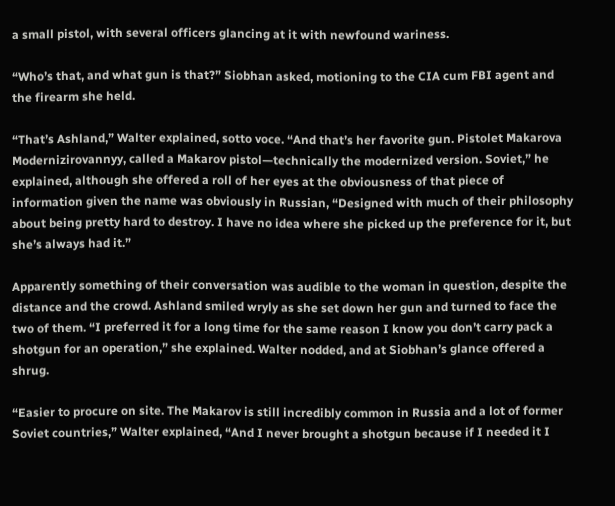a small pistol, with several officers glancing at it with newfound wariness.

“Who’s that, and what gun is that?” Siobhan asked, motioning to the CIA cum FBI agent and the firearm she held.

“That’s Ashland,” Walter explained, sotto voce. “And that’s her favorite gun. Pistolet Makarova Modernizirovannyy, called a Makarov pistol—technically the modernized version. Soviet,” he explained, although she offered a roll of her eyes at the obviousness of that piece of information given the name was obviously in Russian, “Designed with much of their philosophy about being pretty hard to destroy. I have no idea where she picked up the preference for it, but she’s always had it.”

Apparently something of their conversation was audible to the woman in question, despite the distance and the crowd. Ashland smiled wryly as she set down her gun and turned to face the two of them. “I preferred it for a long time for the same reason I know you don’t carry pack a shotgun for an operation,” she explained. Walter nodded, and at Siobhan’s glance offered a shrug.

“Easier to procure on site. The Makarov is still incredibly common in Russia and a lot of former Soviet countries,” Walter explained, “And I never brought a shotgun because if I needed it I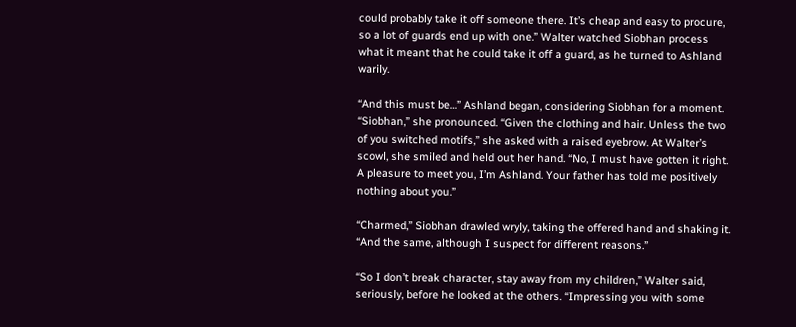could probably take it off someone there. It’s cheap and easy to procure, so a lot of guards end up with one.” Walter watched Siobhan process what it meant that he could take it off a guard, as he turned to Ashland warily.

“And this must be…” Ashland began, considering Siobhan for a moment. “Siobhan,” she pronounced. “Given the clothing and hair. Unless the two of you switched motifs,” she asked with a raised eyebrow. At Walter’s scowl, she smiled and held out her hand. “No, I must have gotten it right. A pleasure to meet you, I’m Ashland. Your father has told me positively nothing about you.”

“Charmed,” Siobhan drawled wryly, taking the offered hand and shaking it. “And the same, although I suspect for different reasons.”

“So I don’t break character, stay away from my children,” Walter said, seriously, before he looked at the others. “Impressing you with some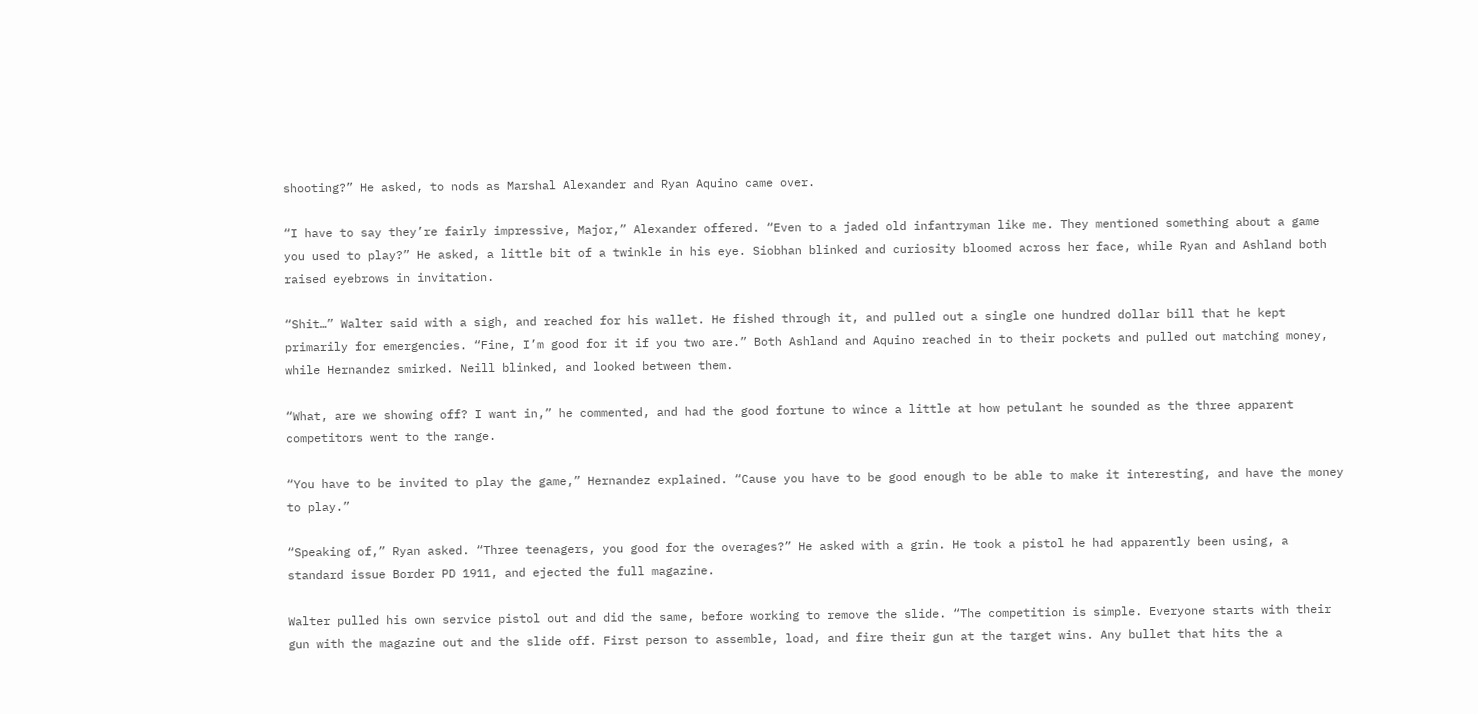shooting?” He asked, to nods as Marshal Alexander and Ryan Aquino came over.

“I have to say they’re fairly impressive, Major,” Alexander offered. “Even to a jaded old infantryman like me. They mentioned something about a game you used to play?” He asked, a little bit of a twinkle in his eye. Siobhan blinked and curiosity bloomed across her face, while Ryan and Ashland both raised eyebrows in invitation.

“Shit…” Walter said with a sigh, and reached for his wallet. He fished through it, and pulled out a single one hundred dollar bill that he kept primarily for emergencies. “Fine, I’m good for it if you two are.” Both Ashland and Aquino reached in to their pockets and pulled out matching money, while Hernandez smirked. Neill blinked, and looked between them.

“What, are we showing off? I want in,” he commented, and had the good fortune to wince a little at how petulant he sounded as the three apparent competitors went to the range.

“You have to be invited to play the game,” Hernandez explained. “Cause you have to be good enough to be able to make it interesting, and have the money to play.”

“Speaking of,” Ryan asked. “Three teenagers, you good for the overages?” He asked with a grin. He took a pistol he had apparently been using, a standard issue Border PD 1911, and ejected the full magazine.

Walter pulled his own service pistol out and did the same, before working to remove the slide. “The competition is simple. Everyone starts with their gun with the magazine out and the slide off. First person to assemble, load, and fire their gun at the target wins. Any bullet that hits the a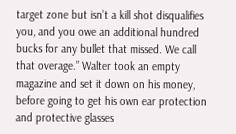target zone but isn’t a kill shot disqualifies you, and you owe an additional hundred bucks for any bullet that missed. We call that overage.” Walter took an empty magazine and set it down on his money, before going to get his own ear protection and protective glasses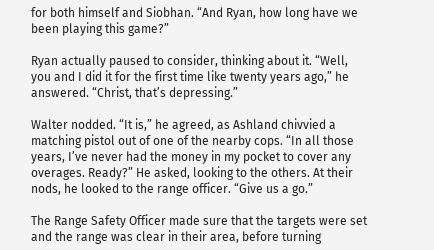for both himself and Siobhan. “And Ryan, how long have we been playing this game?”

Ryan actually paused to consider, thinking about it. “Well, you and I did it for the first time like twenty years ago,” he answered. “Christ, that’s depressing.”

Walter nodded. “It is,” he agreed, as Ashland chivvied a matching pistol out of one of the nearby cops. “In all those years, I’ve never had the money in my pocket to cover any overages. Ready?” He asked, looking to the others. At their nods, he looked to the range officer. “Give us a go.”

The Range Safety Officer made sure that the targets were set and the range was clear in their area, before turning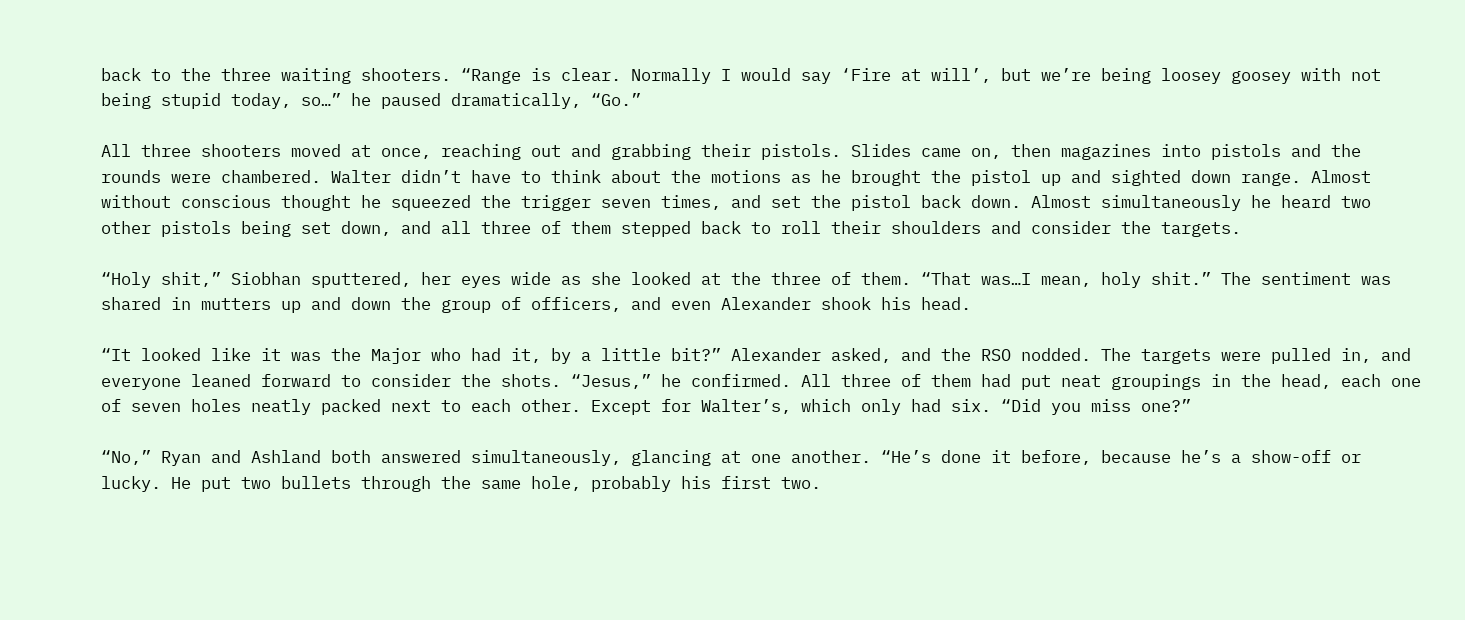back to the three waiting shooters. “Range is clear. Normally I would say ‘Fire at will’, but we’re being loosey goosey with not being stupid today, so…” he paused dramatically, “Go.”

All three shooters moved at once, reaching out and grabbing their pistols. Slides came on, then magazines into pistols and the rounds were chambered. Walter didn’t have to think about the motions as he brought the pistol up and sighted down range. Almost without conscious thought he squeezed the trigger seven times, and set the pistol back down. Almost simultaneously he heard two other pistols being set down, and all three of them stepped back to roll their shoulders and consider the targets.

“Holy shit,” Siobhan sputtered, her eyes wide as she looked at the three of them. “That was…I mean, holy shit.” The sentiment was shared in mutters up and down the group of officers, and even Alexander shook his head.

“It looked like it was the Major who had it, by a little bit?” Alexander asked, and the RSO nodded. The targets were pulled in, and everyone leaned forward to consider the shots. “Jesus,” he confirmed. All three of them had put neat groupings in the head, each one of seven holes neatly packed next to each other. Except for Walter’s, which only had six. “Did you miss one?”

“No,” Ryan and Ashland both answered simultaneously, glancing at one another. “He’s done it before, because he’s a show-off or lucky. He put two bullets through the same hole, probably his first two.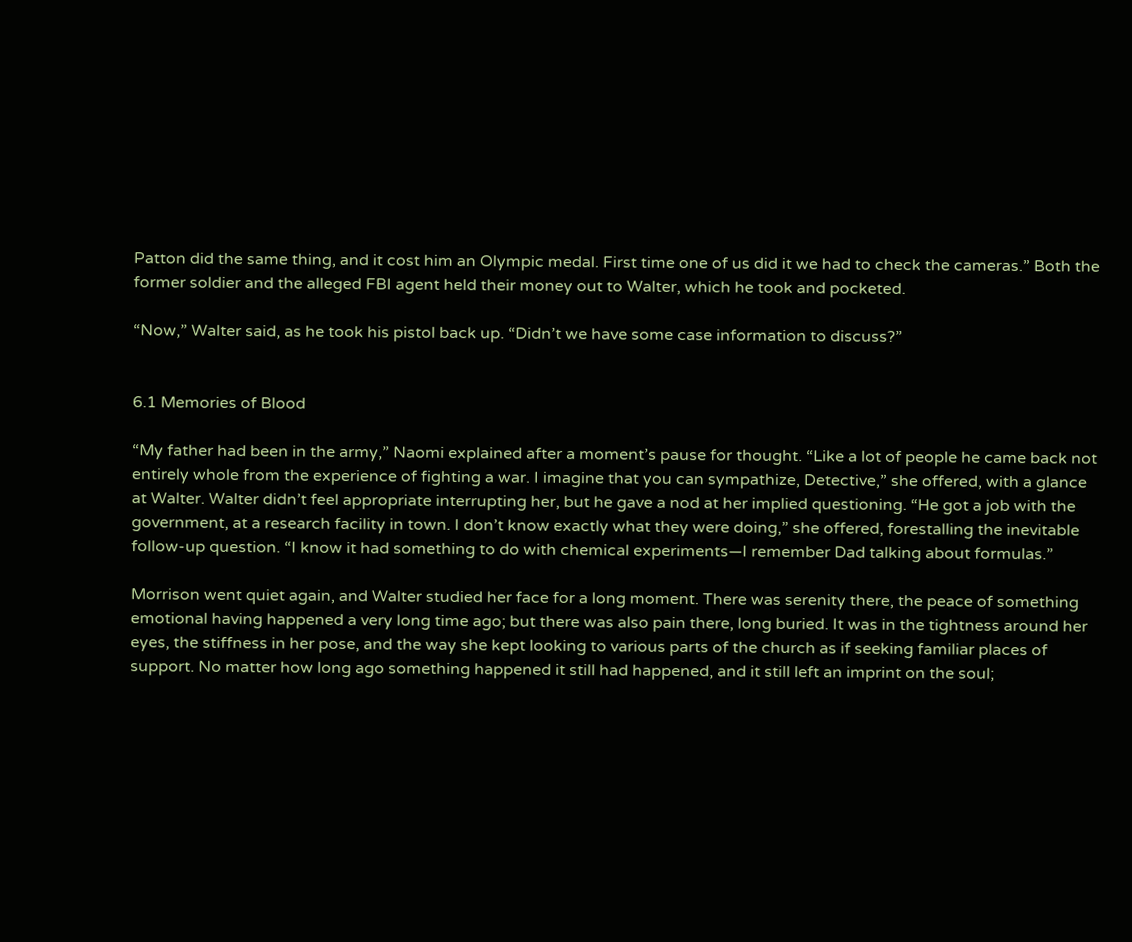Patton did the same thing, and it cost him an Olympic medal. First time one of us did it we had to check the cameras.” Both the former soldier and the alleged FBI agent held their money out to Walter, which he took and pocketed.

“Now,” Walter said, as he took his pistol back up. “Didn’t we have some case information to discuss?”


6.1 Memories of Blood

“My father had been in the army,” Naomi explained after a moment’s pause for thought. “Like a lot of people he came back not entirely whole from the experience of fighting a war. I imagine that you can sympathize, Detective,” she offered, with a glance at Walter. Walter didn’t feel appropriate interrupting her, but he gave a nod at her implied questioning. “He got a job with the government, at a research facility in town. I don’t know exactly what they were doing,” she offered, forestalling the inevitable follow-up question. “I know it had something to do with chemical experiments—I remember Dad talking about formulas.”

Morrison went quiet again, and Walter studied her face for a long moment. There was serenity there, the peace of something emotional having happened a very long time ago; but there was also pain there, long buried. It was in the tightness around her eyes, the stiffness in her pose, and the way she kept looking to various parts of the church as if seeking familiar places of support. No matter how long ago something happened it still had happened, and it still left an imprint on the soul;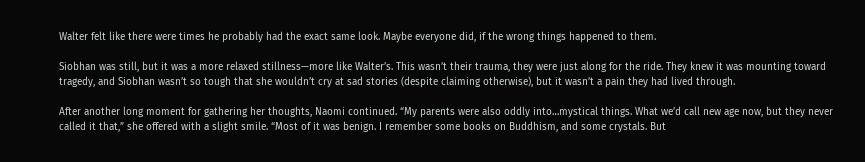Walter felt like there were times he probably had the exact same look. Maybe everyone did, if the wrong things happened to them.

Siobhan was still, but it was a more relaxed stillness—more like Walter’s. This wasn’t their trauma, they were just along for the ride. They knew it was mounting toward tragedy, and Siobhan wasn’t so tough that she wouldn’t cry at sad stories (despite claiming otherwise), but it wasn’t a pain they had lived through.

After another long moment for gathering her thoughts, Naomi continued. “My parents were also oddly into…mystical things. What we’d call new age now, but they never called it that,” she offered with a slight smile. “Most of it was benign. I remember some books on Buddhism, and some crystals. But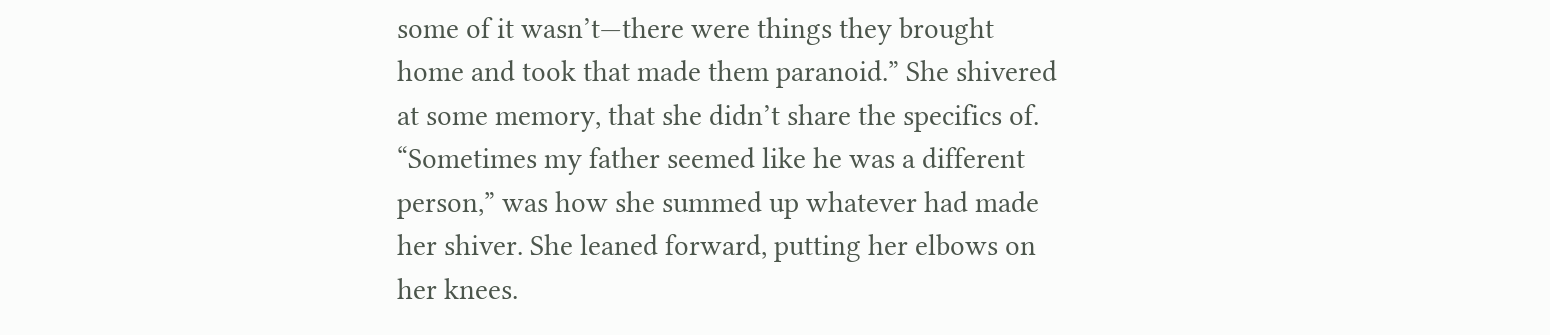some of it wasn’t—there were things they brought home and took that made them paranoid.” She shivered at some memory, that she didn’t share the specifics of. “Sometimes my father seemed like he was a different person,” was how she summed up whatever had made her shiver. She leaned forward, putting her elbows on her knees.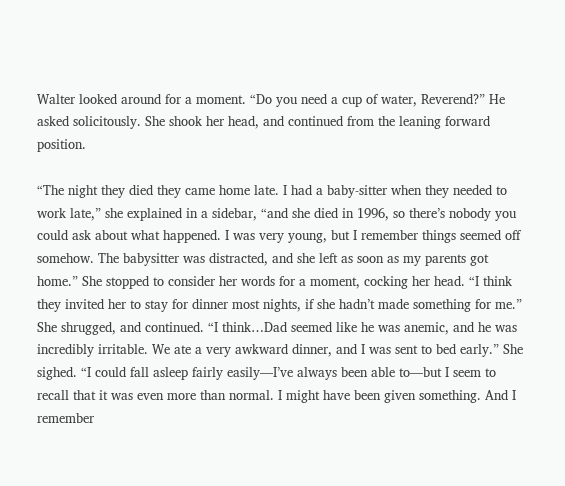Walter looked around for a moment. “Do you need a cup of water, Reverend?” He asked solicitously. She shook her head, and continued from the leaning forward position.

“The night they died they came home late. I had a baby-sitter when they needed to work late,” she explained in a sidebar, “and she died in 1996, so there’s nobody you could ask about what happened. I was very young, but I remember things seemed off somehow. The babysitter was distracted, and she left as soon as my parents got home.” She stopped to consider her words for a moment, cocking her head. “I think they invited her to stay for dinner most nights, if she hadn’t made something for me.” She shrugged, and continued. “I think…Dad seemed like he was anemic, and he was incredibly irritable. We ate a very awkward dinner, and I was sent to bed early.” She sighed. “I could fall asleep fairly easily—I’ve always been able to—but I seem to recall that it was even more than normal. I might have been given something. And I remember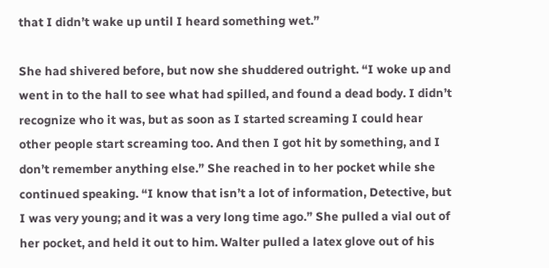that I didn’t wake up until I heard something wet.”

She had shivered before, but now she shuddered outright. “I woke up and went in to the hall to see what had spilled, and found a dead body. I didn’t recognize who it was, but as soon as I started screaming I could hear other people start screaming too. And then I got hit by something, and I don’t remember anything else.” She reached in to her pocket while she continued speaking. “I know that isn’t a lot of information, Detective, but I was very young; and it was a very long time ago.” She pulled a vial out of her pocket, and held it out to him. Walter pulled a latex glove out of his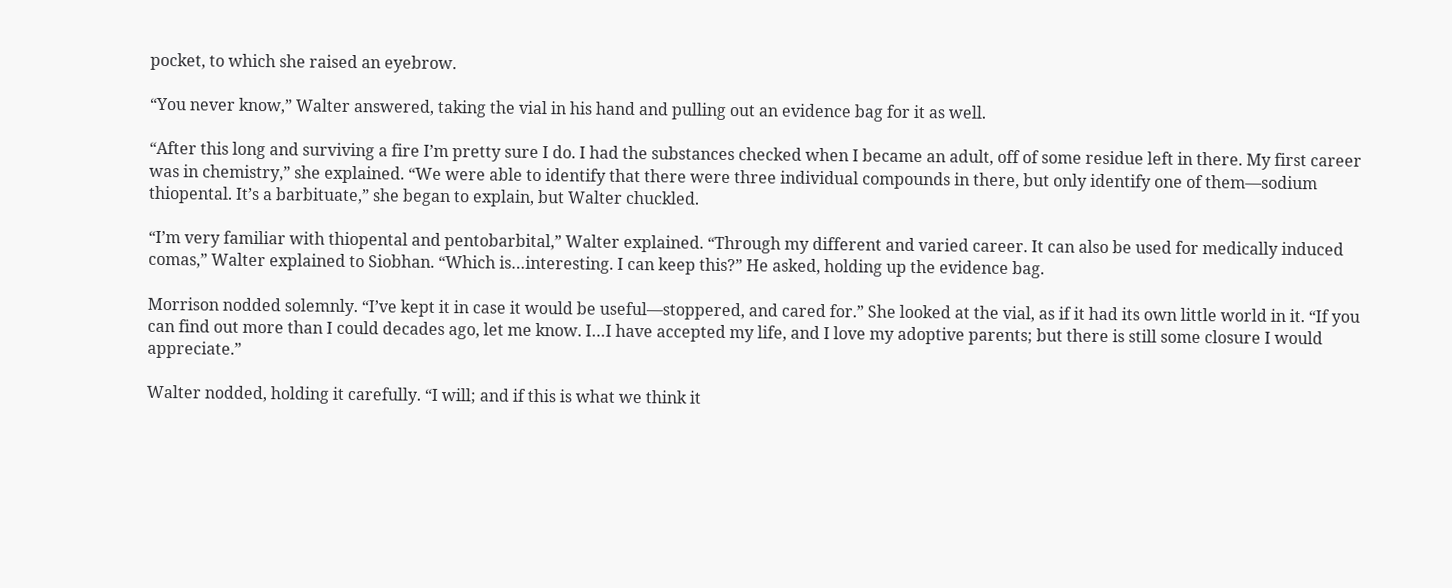pocket, to which she raised an eyebrow.

“You never know,” Walter answered, taking the vial in his hand and pulling out an evidence bag for it as well.

“After this long and surviving a fire I’m pretty sure I do. I had the substances checked when I became an adult, off of some residue left in there. My first career was in chemistry,” she explained. “We were able to identify that there were three individual compounds in there, but only identify one of them—sodium thiopental. It’s a barbituate,” she began to explain, but Walter chuckled.

“I’m very familiar with thiopental and pentobarbital,” Walter explained. “Through my different and varied career. It can also be used for medically induced comas,” Walter explained to Siobhan. “Which is…interesting. I can keep this?” He asked, holding up the evidence bag.

Morrison nodded solemnly. “I’ve kept it in case it would be useful—stoppered, and cared for.” She looked at the vial, as if it had its own little world in it. “If you can find out more than I could decades ago, let me know. I…I have accepted my life, and I love my adoptive parents; but there is still some closure I would appreciate.”

Walter nodded, holding it carefully. “I will; and if this is what we think it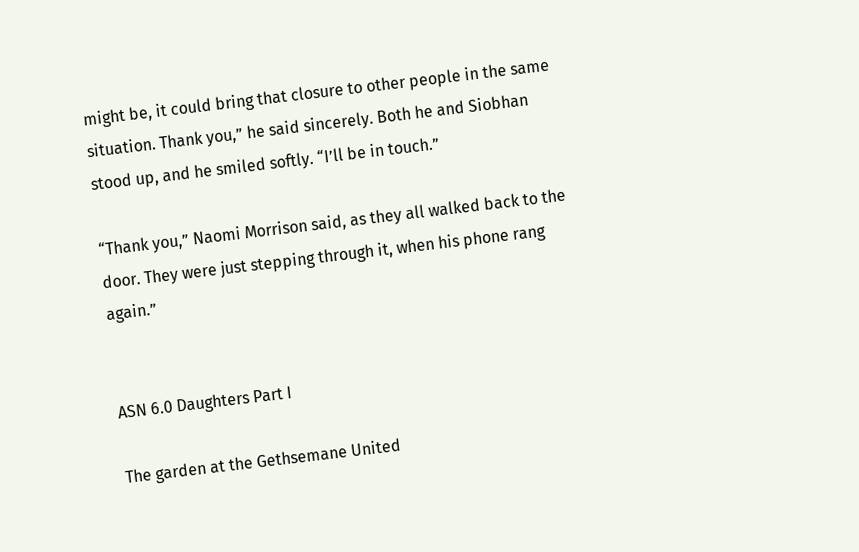might be, it could bring that closure to other people in the same situation. Thank you,” he said sincerely. Both he and Siobhan stood up, and he smiled softly. “I’ll be in touch.”

“Thank you,” Naomi Morrison said, as they all walked back to the door. They were just stepping through it, when his phone rang again.”


ASN 6.0 Daughters Part I

The garden at the Gethsemane United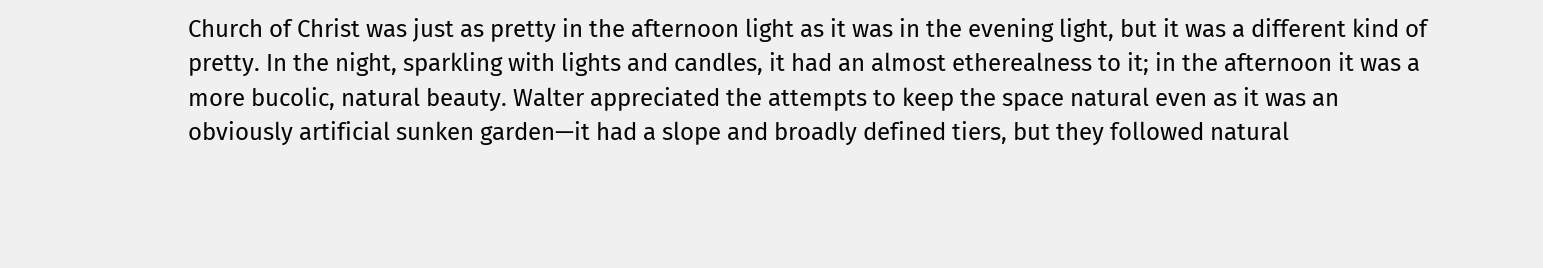Church of Christ was just as pretty in the afternoon light as it was in the evening light, but it was a different kind of pretty. In the night, sparkling with lights and candles, it had an almost etherealness to it; in the afternoon it was a more bucolic, natural beauty. Walter appreciated the attempts to keep the space natural even as it was an obviously artificial sunken garden—it had a slope and broadly defined tiers, but they followed natural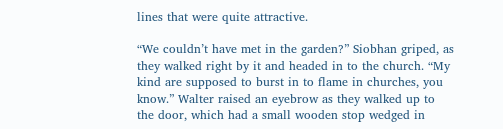lines that were quite attractive.

“We couldn’t have met in the garden?” Siobhan griped, as they walked right by it and headed in to the church. “My kind are supposed to burst in to flame in churches, you know.” Walter raised an eyebrow as they walked up to the door, which had a small wooden stop wedged in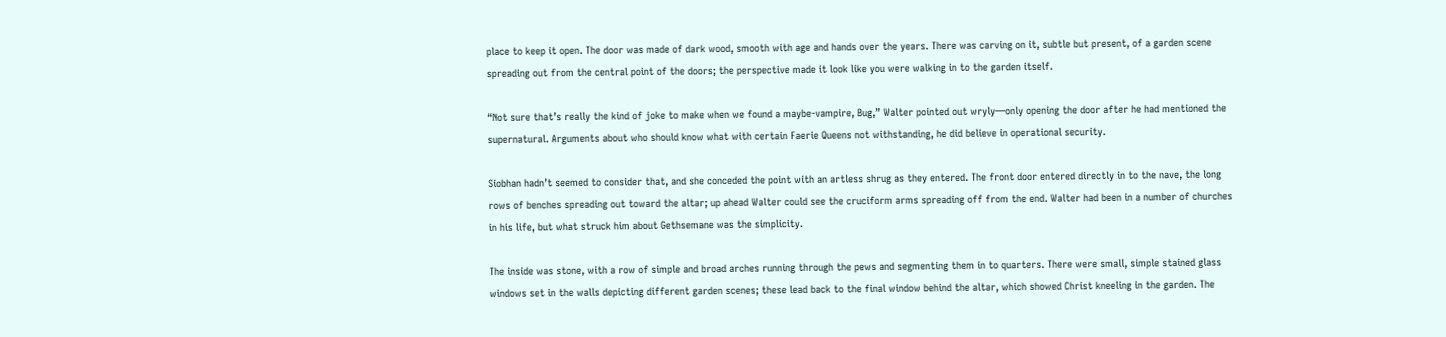place to keep it open. The door was made of dark wood, smooth with age and hands over the years. There was carving on it, subtle but present, of a garden scene spreading out from the central point of the doors; the perspective made it look like you were walking in to the garden itself.

“Not sure that’s really the kind of joke to make when we found a maybe-vampire, Bug,” Walter pointed out wryly—only opening the door after he had mentioned the supernatural. Arguments about who should know what with certain Faerie Queens not withstanding, he did believe in operational security.

Siobhan hadn’t seemed to consider that, and she conceded the point with an artless shrug as they entered. The front door entered directly in to the nave, the long rows of benches spreading out toward the altar; up ahead Walter could see the cruciform arms spreading off from the end. Walter had been in a number of churches in his life, but what struck him about Gethsemane was the simplicity.

The inside was stone, with a row of simple and broad arches running through the pews and segmenting them in to quarters. There were small, simple stained glass windows set in the walls depicting different garden scenes; these lead back to the final window behind the altar, which showed Christ kneeling in the garden. The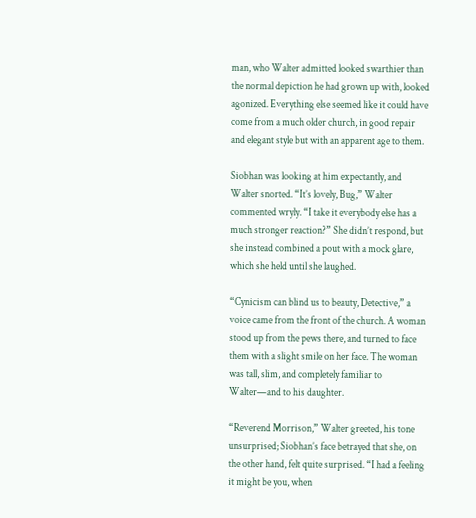man, who Walter admitted looked swarthier than the normal depiction he had grown up with, looked agonized. Everything else seemed like it could have come from a much older church, in good repair and elegant style but with an apparent age to them.

Siobhan was looking at him expectantly, and Walter snorted. “It’s lovely, Bug,” Walter commented wryly. “I take it everybody else has a much stronger reaction?” She didn’t respond, but she instead combined a pout with a mock glare, which she held until she laughed.

“Cynicism can blind us to beauty, Detective,” a voice came from the front of the church. A woman stood up from the pews there, and turned to face them with a slight smile on her face. The woman was tall, slim, and completely familiar to Walter—and to his daughter.

“Reverend Morrison,” Walter greeted, his tone unsurprised; Siobhan’s face betrayed that she, on the other hand, felt quite surprised. “I had a feeling it might be you, when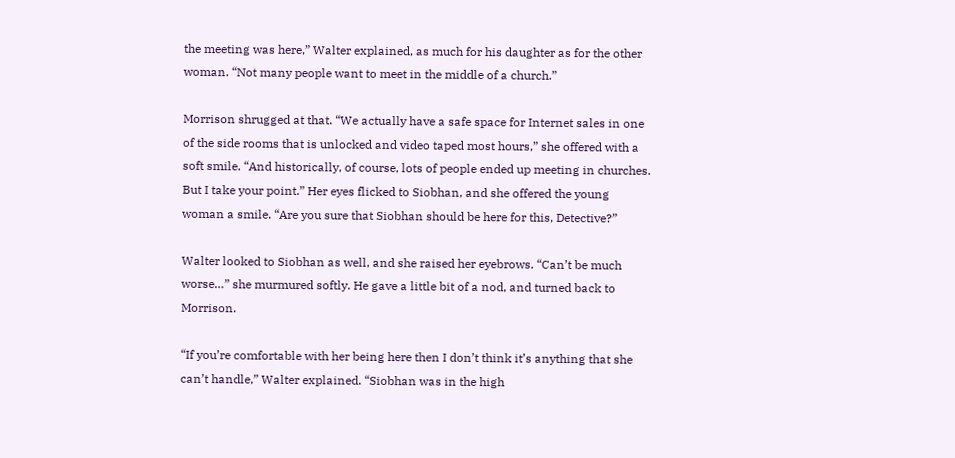the meeting was here,” Walter explained, as much for his daughter as for the other woman. “Not many people want to meet in the middle of a church.”

Morrison shrugged at that. “We actually have a safe space for Internet sales in one of the side rooms that is unlocked and video taped most hours,” she offered with a soft smile. “And historically, of course, lots of people ended up meeting in churches. But I take your point.” Her eyes flicked to Siobhan, and she offered the young woman a smile. “Are you sure that Siobhan should be here for this, Detective?”

Walter looked to Siobhan as well, and she raised her eyebrows. “Can’t be much worse…” she murmured softly. He gave a little bit of a nod, and turned back to Morrison.

“If you’re comfortable with her being here then I don’t think it’s anything that she can’t handle,” Walter explained. “Siobhan was in the high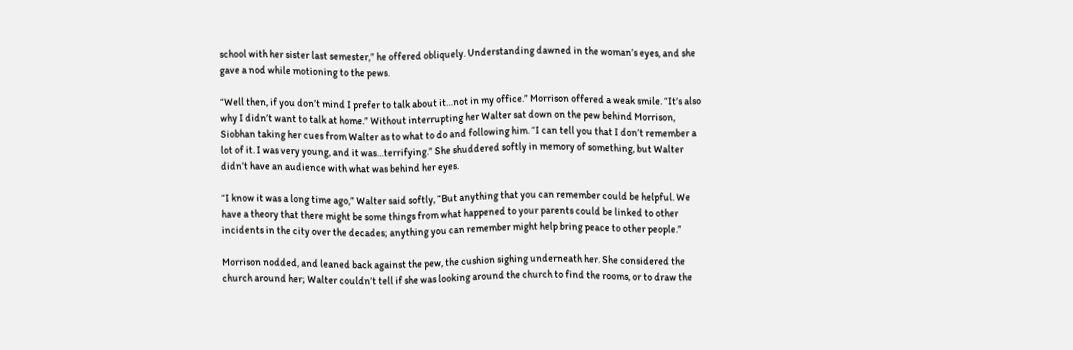school with her sister last semester,” he offered obliquely. Understanding dawned in the woman’s eyes, and she gave a nod while motioning to the pews.

“Well then, if you don’t mind I prefer to talk about it…not in my office.” Morrison offered a weak smile. “It’s also why I didn’t want to talk at home.” Without interrupting her Walter sat down on the pew behind Morrison, Siobhan taking her cues from Walter as to what to do and following him. “I can tell you that I don’t remember a lot of it. I was very young, and it was…terrifying.” She shuddered softly in memory of something, but Walter didn’t have an audience with what was behind her eyes.

“I know it was a long time ago,” Walter said softly, “But anything that you can remember could be helpful. We have a theory that there might be some things from what happened to your parents could be linked to other incidents in the city over the decades; anything you can remember might help bring peace to other people.”

Morrison nodded, and leaned back against the pew, the cushion sighing underneath her. She considered the church around her; Walter couldn’t tell if she was looking around the church to find the rooms, or to draw the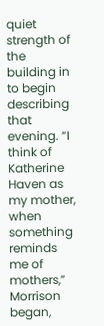quiet strength of the building in to begin describing that evening. “I think of Katherine Haven as my mother, when something reminds me of mothers,” Morrison began,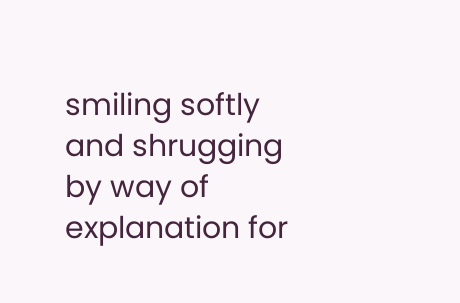smiling softly and shrugging by way of explanation for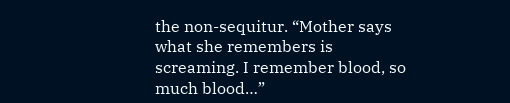the non-sequitur. “Mother says what she remembers is screaming. I remember blood, so much blood…”